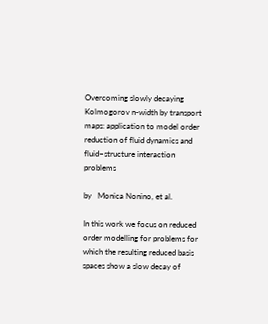Overcoming slowly decaying Kolmogorov n-width by transport maps: application to model order reduction of fluid dynamics and fluid–structure interaction problems

by   Monica Nonino, et al.

In this work we focus on reduced order modelling for problems for which the resulting reduced basis spaces show a slow decay of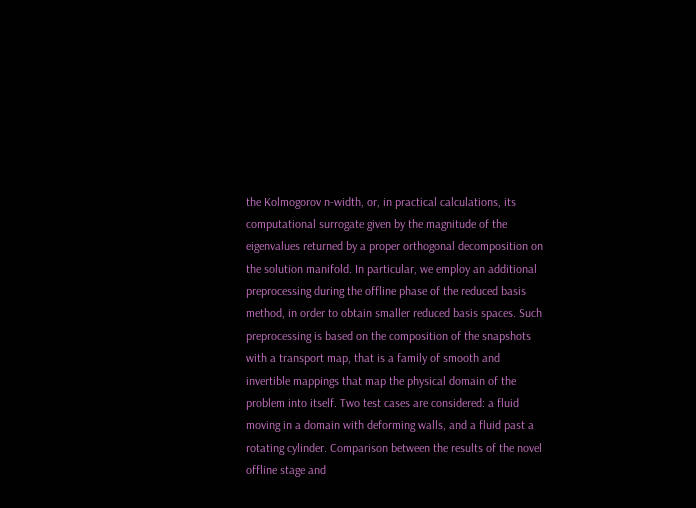the Kolmogorov n-width, or, in practical calculations, its computational surrogate given by the magnitude of the eigenvalues returned by a proper orthogonal decomposition on the solution manifold. In particular, we employ an additional preprocessing during the offline phase of the reduced basis method, in order to obtain smaller reduced basis spaces. Such preprocessing is based on the composition of the snapshots with a transport map, that is a family of smooth and invertible mappings that map the physical domain of the problem into itself. Two test cases are considered: a fluid moving in a domain with deforming walls, and a fluid past a rotating cylinder. Comparison between the results of the novel offline stage and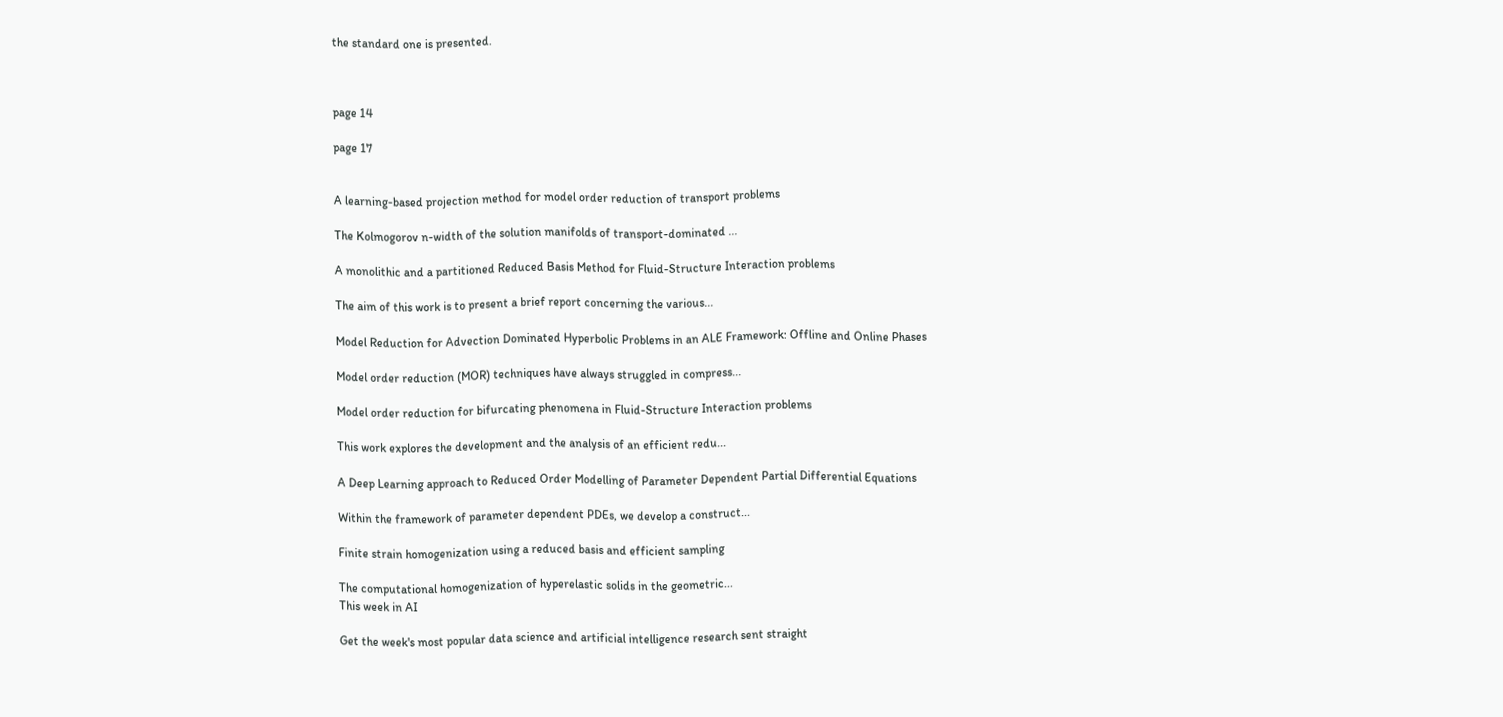the standard one is presented.



page 14

page 17


A learning-based projection method for model order reduction of transport problems

The Kolmogorov n-width of the solution manifolds of transport-dominated ...

A monolithic and a partitioned Reduced Basis Method for Fluid-Structure Interaction problems

The aim of this work is to present a brief report concerning the various...

Model Reduction for Advection Dominated Hyperbolic Problems in an ALE Framework: Offline and Online Phases

Model order reduction (MOR) techniques have always struggled in compress...

Model order reduction for bifurcating phenomena in Fluid-Structure Interaction problems

This work explores the development and the analysis of an efficient redu...

A Deep Learning approach to Reduced Order Modelling of Parameter Dependent Partial Differential Equations

Within the framework of parameter dependent PDEs, we develop a construct...

Finite strain homogenization using a reduced basis and efficient sampling

The computational homogenization of hyperelastic solids in the geometric...
This week in AI

Get the week's most popular data science and artificial intelligence research sent straight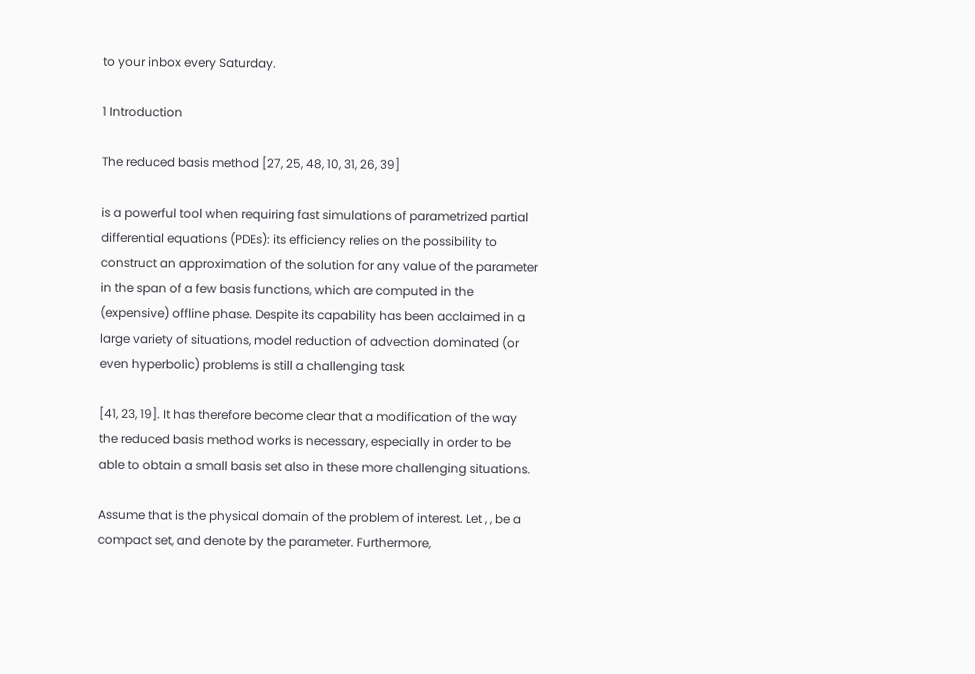to your inbox every Saturday.

1 Introduction

The reduced basis method [27, 25, 48, 10, 31, 26, 39]

is a powerful tool when requiring fast simulations of parametrized partial differential equations (PDEs): its efficiency relies on the possibility to construct an approximation of the solution for any value of the parameter in the span of a few basis functions, which are computed in the (expensive) offline phase. Despite its capability has been acclaimed in a large variety of situations, model reduction of advection dominated (or even hyperbolic) problems is still a challenging task

[41, 23, 19]. It has therefore become clear that a modification of the way the reduced basis method works is necessary, especially in order to be able to obtain a small basis set also in these more challenging situations.

Assume that is the physical domain of the problem of interest. Let , , be a compact set, and denote by the parameter. Furthermore,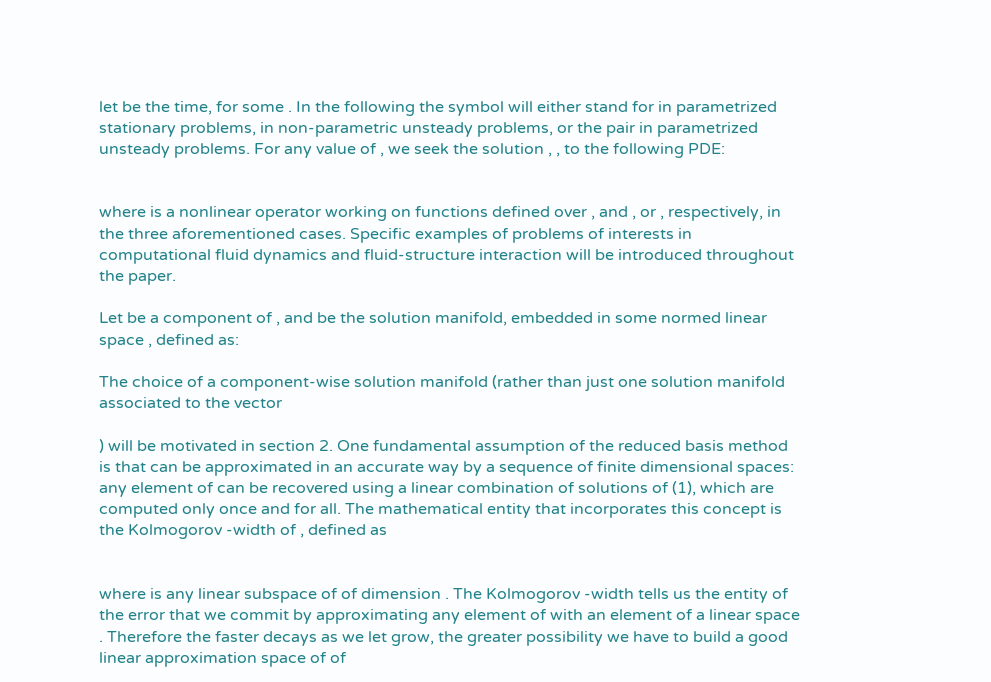let be the time, for some . In the following the symbol will either stand for in parametrized stationary problems, in non-parametric unsteady problems, or the pair in parametrized unsteady problems. For any value of , we seek the solution , , to the following PDE:


where is a nonlinear operator working on functions defined over , and , or , respectively, in the three aforementioned cases. Specific examples of problems of interests in computational fluid dynamics and fluid-structure interaction will be introduced throughout the paper.

Let be a component of , and be the solution manifold, embedded in some normed linear space , defined as:

The choice of a component-wise solution manifold (rather than just one solution manifold associated to the vector

) will be motivated in section 2. One fundamental assumption of the reduced basis method is that can be approximated in an accurate way by a sequence of finite dimensional spaces: any element of can be recovered using a linear combination of solutions of (1), which are computed only once and for all. The mathematical entity that incorporates this concept is the Kolmogorov -width of , defined as


where is any linear subspace of of dimension . The Kolmogorov -width tells us the entity of the error that we commit by approximating any element of with an element of a linear space . Therefore the faster decays as we let grow, the greater possibility we have to build a good linear approximation space of of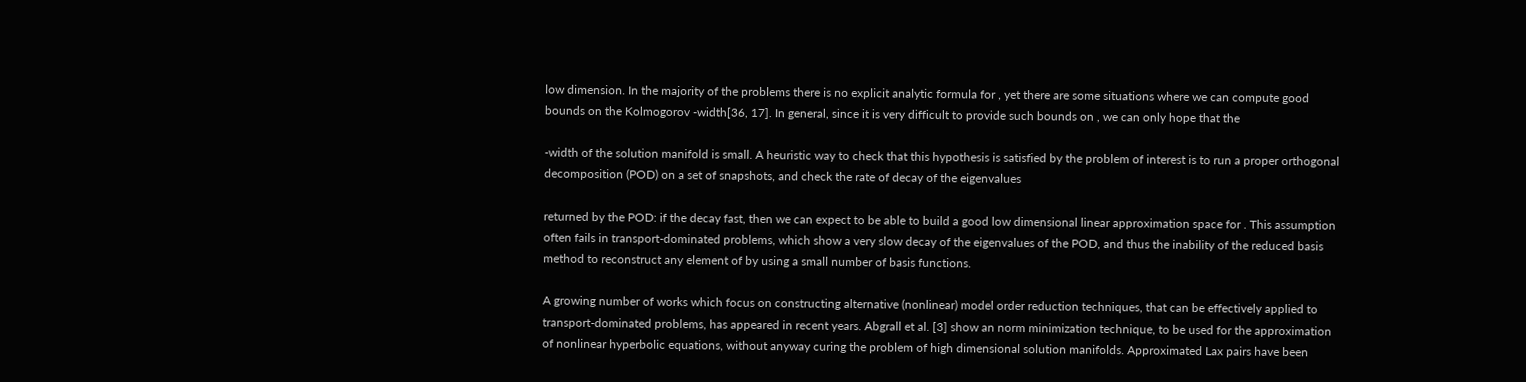low dimension. In the majority of the problems there is no explicit analytic formula for , yet there are some situations where we can compute good bounds on the Kolmogorov -width[36, 17]. In general, since it is very difficult to provide such bounds on , we can only hope that the

-width of the solution manifold is small. A heuristic way to check that this hypothesis is satisfied by the problem of interest is to run a proper orthogonal decomposition (POD) on a set of snapshots, and check the rate of decay of the eigenvalues

returned by the POD: if the decay fast, then we can expect to be able to build a good low dimensional linear approximation space for . This assumption often fails in transport-dominated problems, which show a very slow decay of the eigenvalues of the POD, and thus the inability of the reduced basis method to reconstruct any element of by using a small number of basis functions.

A growing number of works which focus on constructing alternative (nonlinear) model order reduction techniques, that can be effectively applied to transport-dominated problems, has appeared in recent years. Abgrall et al. [3] show an norm minimization technique, to be used for the approximation of nonlinear hyperbolic equations, without anyway curing the problem of high dimensional solution manifolds. Approximated Lax pairs have been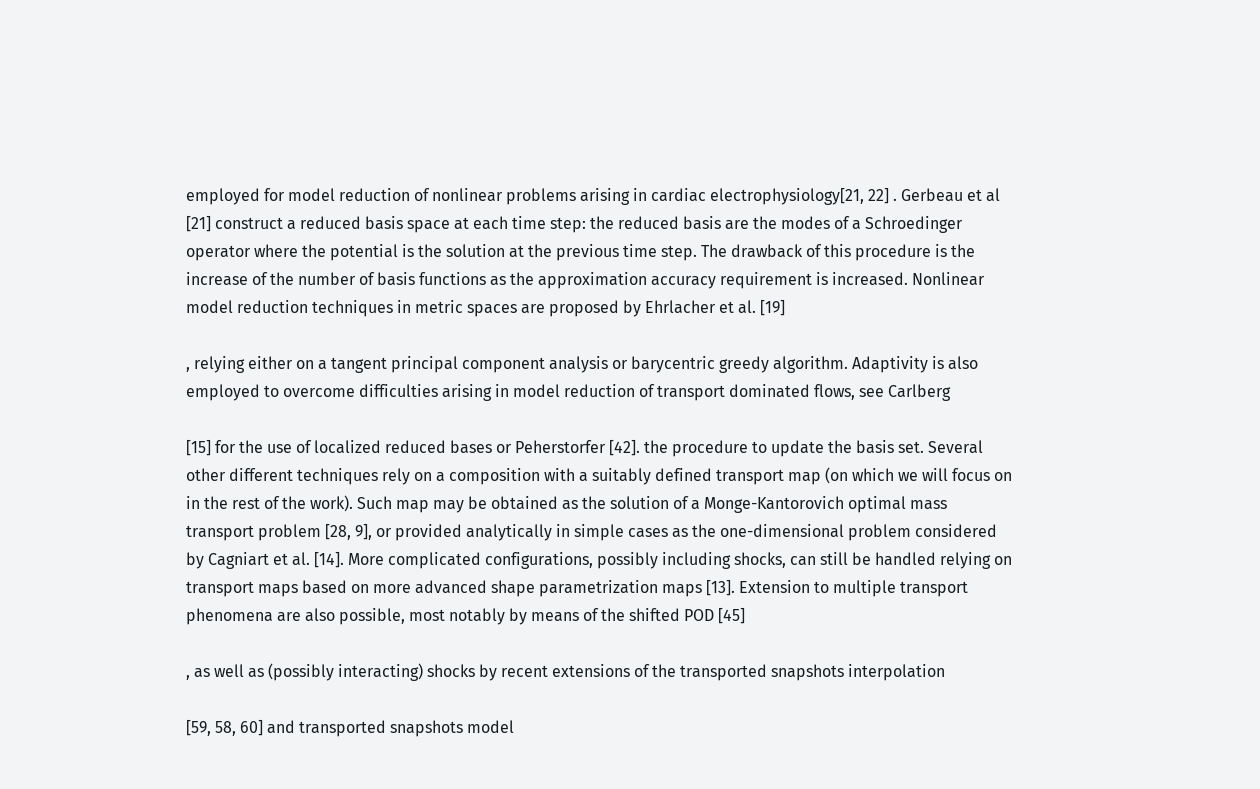employed for model reduction of nonlinear problems arising in cardiac electrophysiology[21, 22] . Gerbeau et al [21] construct a reduced basis space at each time step: the reduced basis are the modes of a Schroedinger operator where the potential is the solution at the previous time step. The drawback of this procedure is the increase of the number of basis functions as the approximation accuracy requirement is increased. Nonlinear model reduction techniques in metric spaces are proposed by Ehrlacher et al. [19]

, relying either on a tangent principal component analysis or barycentric greedy algorithm. Adaptivity is also employed to overcome difficulties arising in model reduction of transport dominated flows, see Carlberg

[15] for the use of localized reduced bases or Peherstorfer [42]. the procedure to update the basis set. Several other different techniques rely on a composition with a suitably defined transport map (on which we will focus on in the rest of the work). Such map may be obtained as the solution of a Monge-Kantorovich optimal mass transport problem [28, 9], or provided analytically in simple cases as the one-dimensional problem considered by Cagniart et al. [14]. More complicated configurations, possibly including shocks, can still be handled relying on transport maps based on more advanced shape parametrization maps [13]. Extension to multiple transport phenomena are also possible, most notably by means of the shifted POD [45]

, as well as (possibly interacting) shocks by recent extensions of the transported snapshots interpolation

[59, 58, 60] and transported snapshots model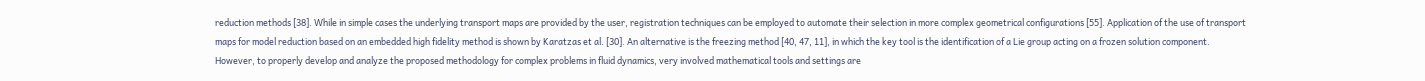reduction methods [38]. While in simple cases the underlying transport maps are provided by the user, registration techniques can be employed to automate their selection in more complex geometrical configurations [55]. Application of the use of transport maps for model reduction based on an embedded high fidelity method is shown by Karatzas et al. [30]. An alternative is the freezing method [40, 47, 11], in which the key tool is the identification of a Lie group acting on a frozen solution component. However, to properly develop and analyze the proposed methodology for complex problems in fluid dynamics, very involved mathematical tools and settings are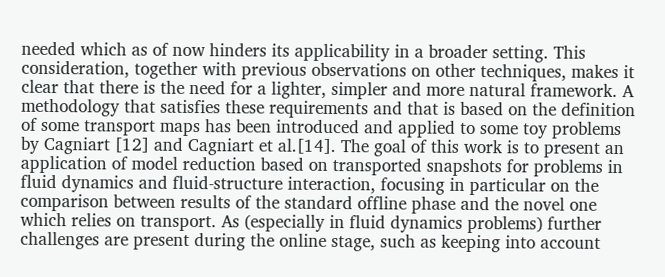needed which as of now hinders its applicability in a broader setting. This consideration, together with previous observations on other techniques, makes it clear that there is the need for a lighter, simpler and more natural framework. A methodology that satisfies these requirements and that is based on the definition of some transport maps has been introduced and applied to some toy problems by Cagniart [12] and Cagniart et al.[14]. The goal of this work is to present an application of model reduction based on transported snapshots for problems in fluid dynamics and fluid-structure interaction, focusing in particular on the comparison between results of the standard offline phase and the novel one which relies on transport. As (especially in fluid dynamics problems) further challenges are present during the online stage, such as keeping into account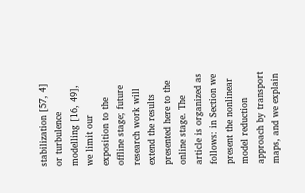stabilization [57, 4] or turbulence modelling [16, 49], we limit our exposition to the offline stage; future research work will extend the results presented here to the online stage. The article is organized as follows: in Section we present the nonlinear model reduction approach by transport maps, and we explain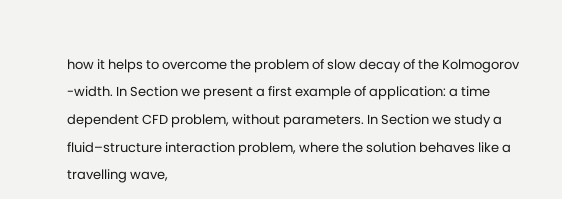how it helps to overcome the problem of slow decay of the Kolmogorov -width. In Section we present a first example of application: a time dependent CFD problem, without parameters. In Section we study a fluid–structure interaction problem, where the solution behaves like a travelling wave,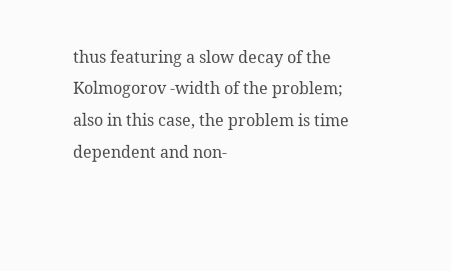thus featuring a slow decay of the Kolmogorov -width of the problem; also in this case, the problem is time dependent and non-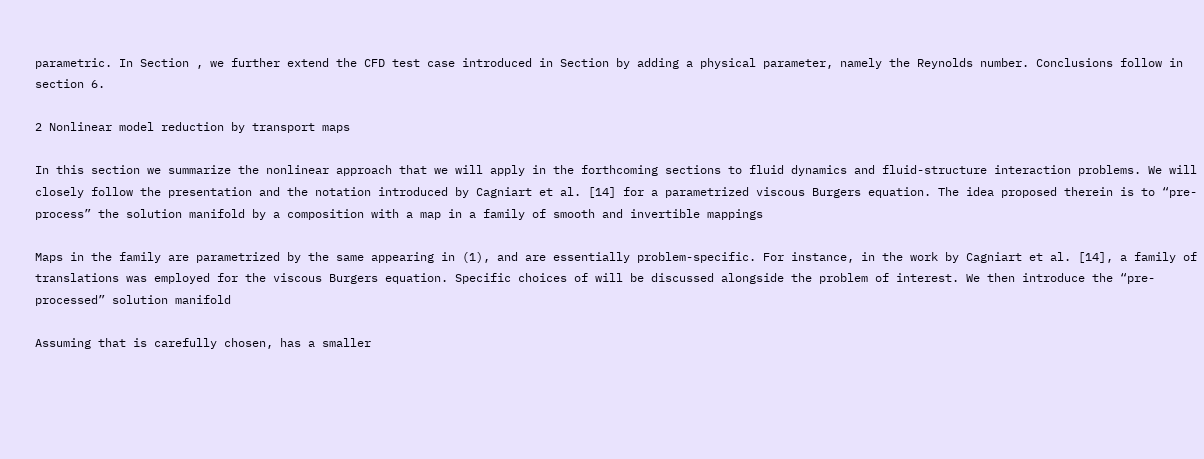parametric. In Section , we further extend the CFD test case introduced in Section by adding a physical parameter, namely the Reynolds number. Conclusions follow in section 6.

2 Nonlinear model reduction by transport maps

In this section we summarize the nonlinear approach that we will apply in the forthcoming sections to fluid dynamics and fluid-structure interaction problems. We will closely follow the presentation and the notation introduced by Cagniart et al. [14] for a parametrized viscous Burgers equation. The idea proposed therein is to “pre-process” the solution manifold by a composition with a map in a family of smooth and invertible mappings

Maps in the family are parametrized by the same appearing in (1), and are essentially problem-specific. For instance, in the work by Cagniart et al. [14], a family of translations was employed for the viscous Burgers equation. Specific choices of will be discussed alongside the problem of interest. We then introduce the “pre-processed” solution manifold

Assuming that is carefully chosen, has a smaller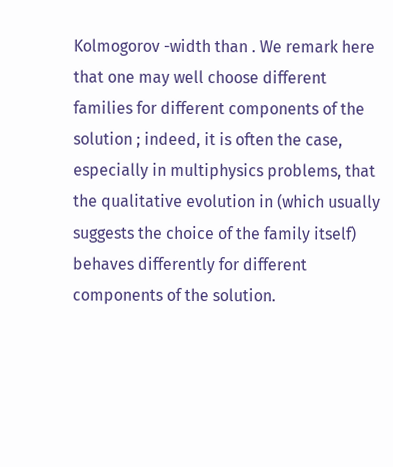Kolmogorov -width than . We remark here that one may well choose different families for different components of the solution ; indeed, it is often the case, especially in multiphysics problems, that the qualitative evolution in (which usually suggests the choice of the family itself) behaves differently for different components of the solution.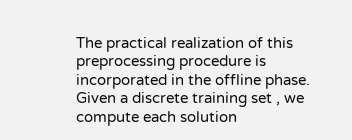The practical realization of this preprocessing procedure is incorporated in the offline phase. Given a discrete training set , we compute each solution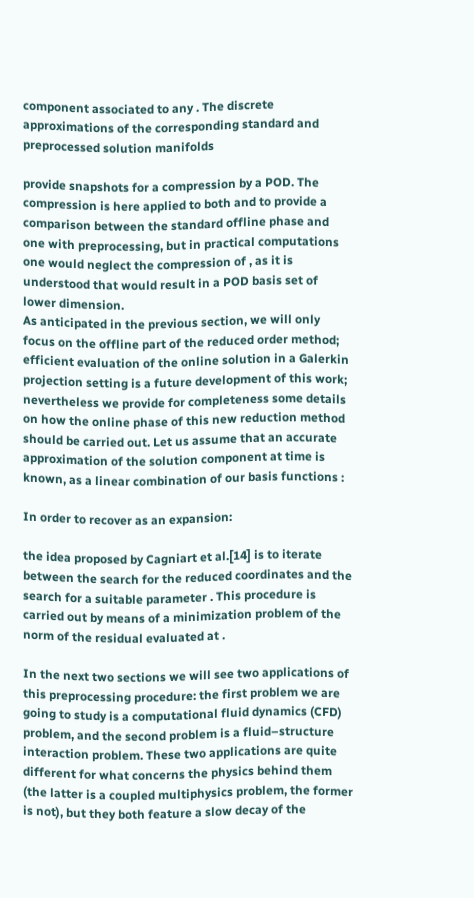component associated to any . The discrete approximations of the corresponding standard and preprocessed solution manifolds

provide snapshots for a compression by a POD. The compression is here applied to both and to provide a comparison between the standard offline phase and one with preprocessing, but in practical computations one would neglect the compression of , as it is understood that would result in a POD basis set of lower dimension.
As anticipated in the previous section, we will only focus on the offline part of the reduced order method; efficient evaluation of the online solution in a Galerkin projection setting is a future development of this work; nevertheless we provide for completeness some details on how the online phase of this new reduction method should be carried out. Let us assume that an accurate approximation of the solution component at time is known, as a linear combination of our basis functions :

In order to recover as an expansion:

the idea proposed by Cagniart et al.[14] is to iterate between the search for the reduced coordinates and the search for a suitable parameter . This procedure is carried out by means of a minimization problem of the norm of the residual evaluated at .

In the next two sections we will see two applications of this preprocessing procedure: the first problem we are going to study is a computational fluid dynamics (CFD) problem, and the second problem is a fluid–structure interaction problem. These two applications are quite different for what concerns the physics behind them (the latter is a coupled multiphysics problem, the former is not), but they both feature a slow decay of the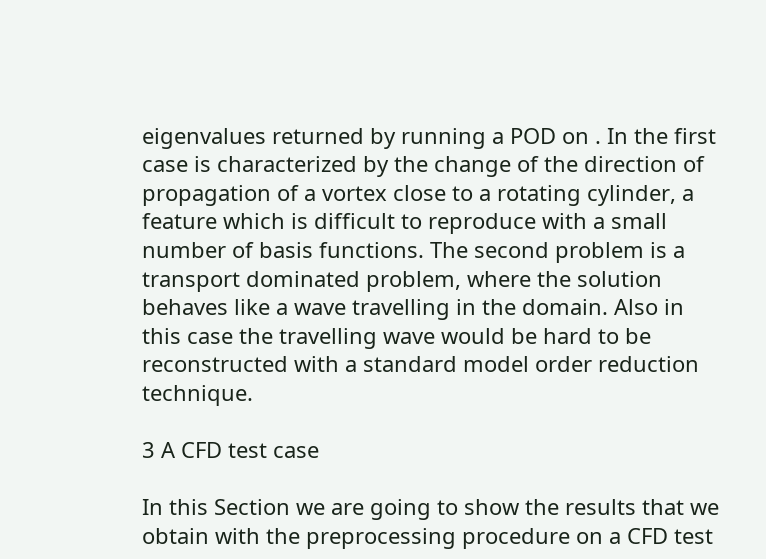eigenvalues returned by running a POD on . In the first case is characterized by the change of the direction of propagation of a vortex close to a rotating cylinder, a feature which is difficult to reproduce with a small number of basis functions. The second problem is a transport dominated problem, where the solution behaves like a wave travelling in the domain. Also in this case the travelling wave would be hard to be reconstructed with a standard model order reduction technique.

3 A CFD test case

In this Section we are going to show the results that we obtain with the preprocessing procedure on a CFD test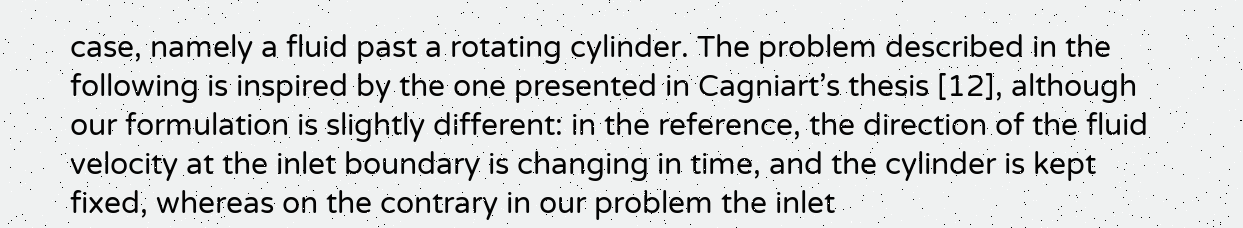case, namely a fluid past a rotating cylinder. The problem described in the following is inspired by the one presented in Cagniart’s thesis [12], although our formulation is slightly different: in the reference, the direction of the fluid velocity at the inlet boundary is changing in time, and the cylinder is kept fixed, whereas on the contrary in our problem the inlet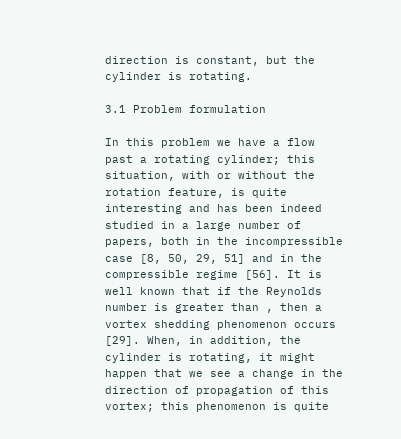direction is constant, but the cylinder is rotating.

3.1 Problem formulation

In this problem we have a flow past a rotating cylinder; this situation, with or without the rotation feature, is quite interesting and has been indeed studied in a large number of papers, both in the incompressible case [8, 50, 29, 51] and in the compressible regime [56]. It is well known that if the Reynolds number is greater than , then a vortex shedding phenomenon occurs [29]. When, in addition, the cylinder is rotating, it might happen that we see a change in the direction of propagation of this vortex; this phenomenon is quite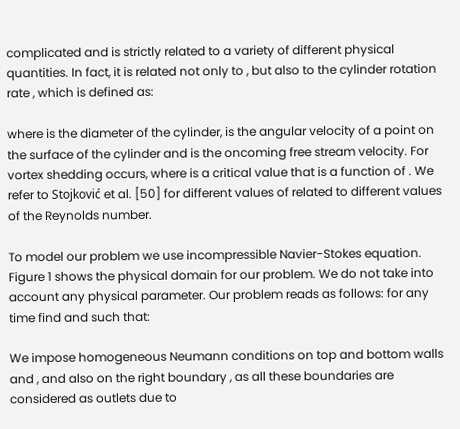complicated and is strictly related to a variety of different physical quantities. In fact, it is related not only to , but also to the cylinder rotation rate , which is defined as:

where is the diameter of the cylinder, is the angular velocity of a point on the surface of the cylinder and is the oncoming free stream velocity. For vortex shedding occurs, where is a critical value that is a function of . We refer to Stojković et al. [50] for different values of related to different values of the Reynolds number.

To model our problem we use incompressible Navier-Stokes equation. Figure 1 shows the physical domain for our problem. We do not take into account any physical parameter. Our problem reads as follows: for any time find and such that:

We impose homogeneous Neumann conditions on top and bottom walls and , and also on the right boundary , as all these boundaries are considered as outlets due to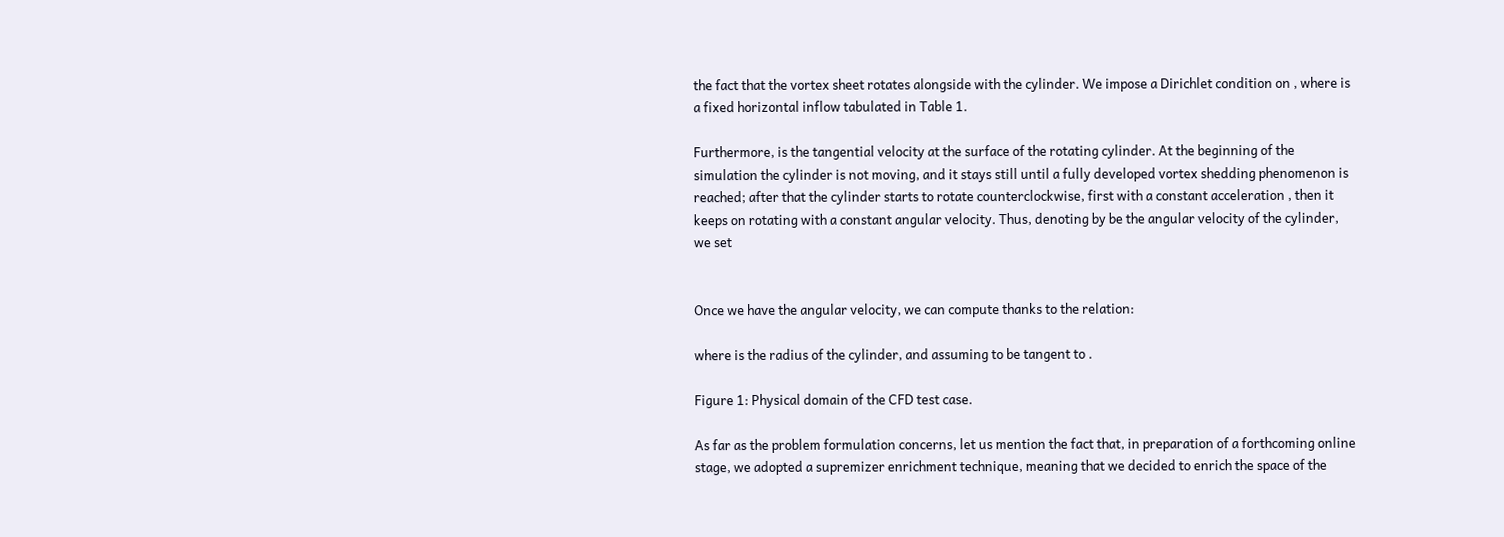the fact that the vortex sheet rotates alongside with the cylinder. We impose a Dirichlet condition on , where is a fixed horizontal inflow tabulated in Table 1.

Furthermore, is the tangential velocity at the surface of the rotating cylinder. At the beginning of the simulation the cylinder is not moving, and it stays still until a fully developed vortex shedding phenomenon is reached; after that the cylinder starts to rotate counterclockwise, first with a constant acceleration , then it keeps on rotating with a constant angular velocity. Thus, denoting by be the angular velocity of the cylinder, we set


Once we have the angular velocity, we can compute thanks to the relation:

where is the radius of the cylinder, and assuming to be tangent to .

Figure 1: Physical domain of the CFD test case.

As far as the problem formulation concerns, let us mention the fact that, in preparation of a forthcoming online stage, we adopted a supremizer enrichment technique, meaning that we decided to enrich the space of the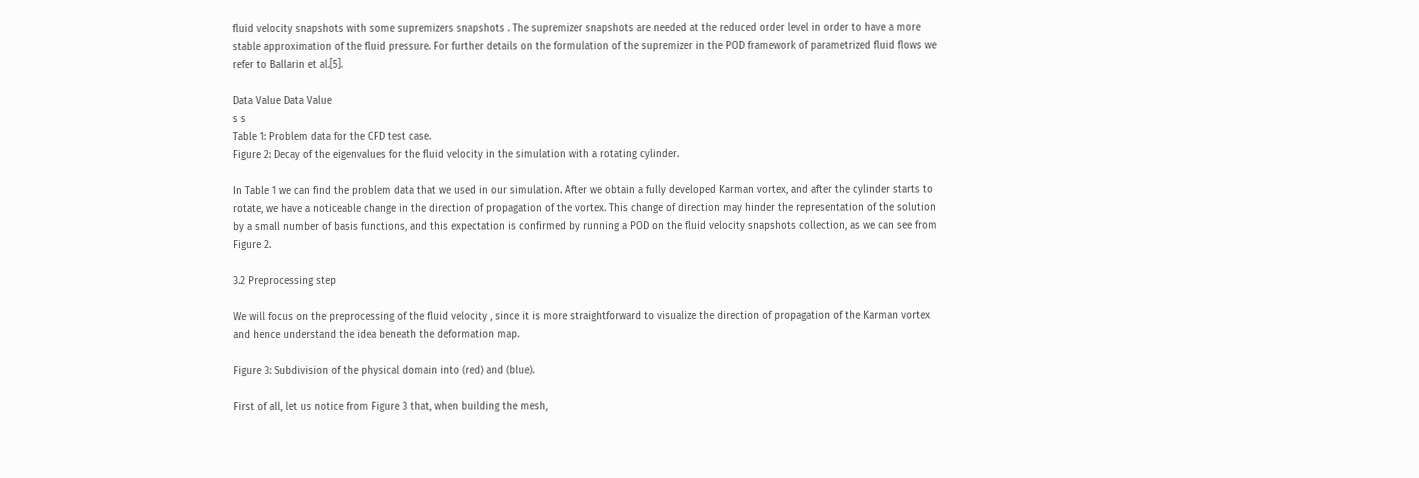fluid velocity snapshots with some supremizers snapshots . The supremizer snapshots are needed at the reduced order level in order to have a more stable approximation of the fluid pressure. For further details on the formulation of the supremizer in the POD framework of parametrized fluid flows we refer to Ballarin et al.[5].

Data Value Data Value
s s
Table 1: Problem data for the CFD test case.
Figure 2: Decay of the eigenvalues for the fluid velocity in the simulation with a rotating cylinder.

In Table 1 we can find the problem data that we used in our simulation. After we obtain a fully developed Karman vortex, and after the cylinder starts to rotate, we have a noticeable change in the direction of propagation of the vortex. This change of direction may hinder the representation of the solution by a small number of basis functions, and this expectation is confirmed by running a POD on the fluid velocity snapshots collection, as we can see from Figure 2.

3.2 Preprocessing step

We will focus on the preprocessing of the fluid velocity , since it is more straightforward to visualize the direction of propagation of the Karman vortex and hence understand the idea beneath the deformation map.

Figure 3: Subdivision of the physical domain into (red) and (blue).

First of all, let us notice from Figure 3 that, when building the mesh,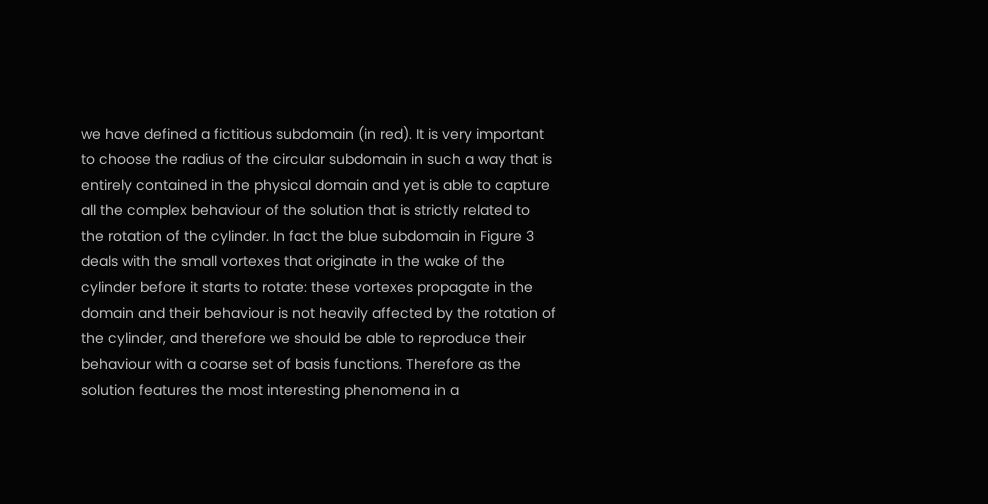we have defined a fictitious subdomain (in red). It is very important to choose the radius of the circular subdomain in such a way that is entirely contained in the physical domain and yet is able to capture all the complex behaviour of the solution that is strictly related to the rotation of the cylinder. In fact the blue subdomain in Figure 3 deals with the small vortexes that originate in the wake of the cylinder before it starts to rotate: these vortexes propagate in the domain and their behaviour is not heavily affected by the rotation of the cylinder, and therefore we should be able to reproduce their behaviour with a coarse set of basis functions. Therefore as the solution features the most interesting phenomena in a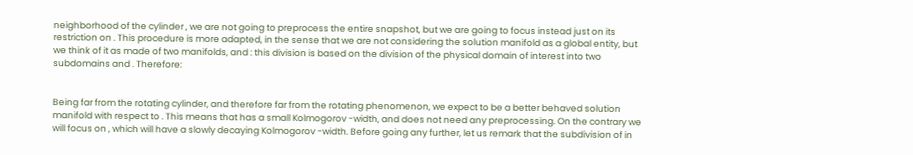neighborhood of the cylinder , we are not going to preprocess the entire snapshot, but we are going to focus instead just on its restriction on . This procedure is more adapted, in the sense that we are not considering the solution manifold as a global entity, but we think of it as made of two manifolds, and : this division is based on the division of the physical domain of interest into two subdomains and . Therefore:


Being far from the rotating cylinder, and therefore far from the rotating phenomenon, we expect to be a better behaved solution manifold with respect to . This means that has a small Kolmogorov -width, and does not need any preprocessing. On the contrary we will focus on , which will have a slowly decaying Kolmogorov -width. Before going any further, let us remark that the subdivision of in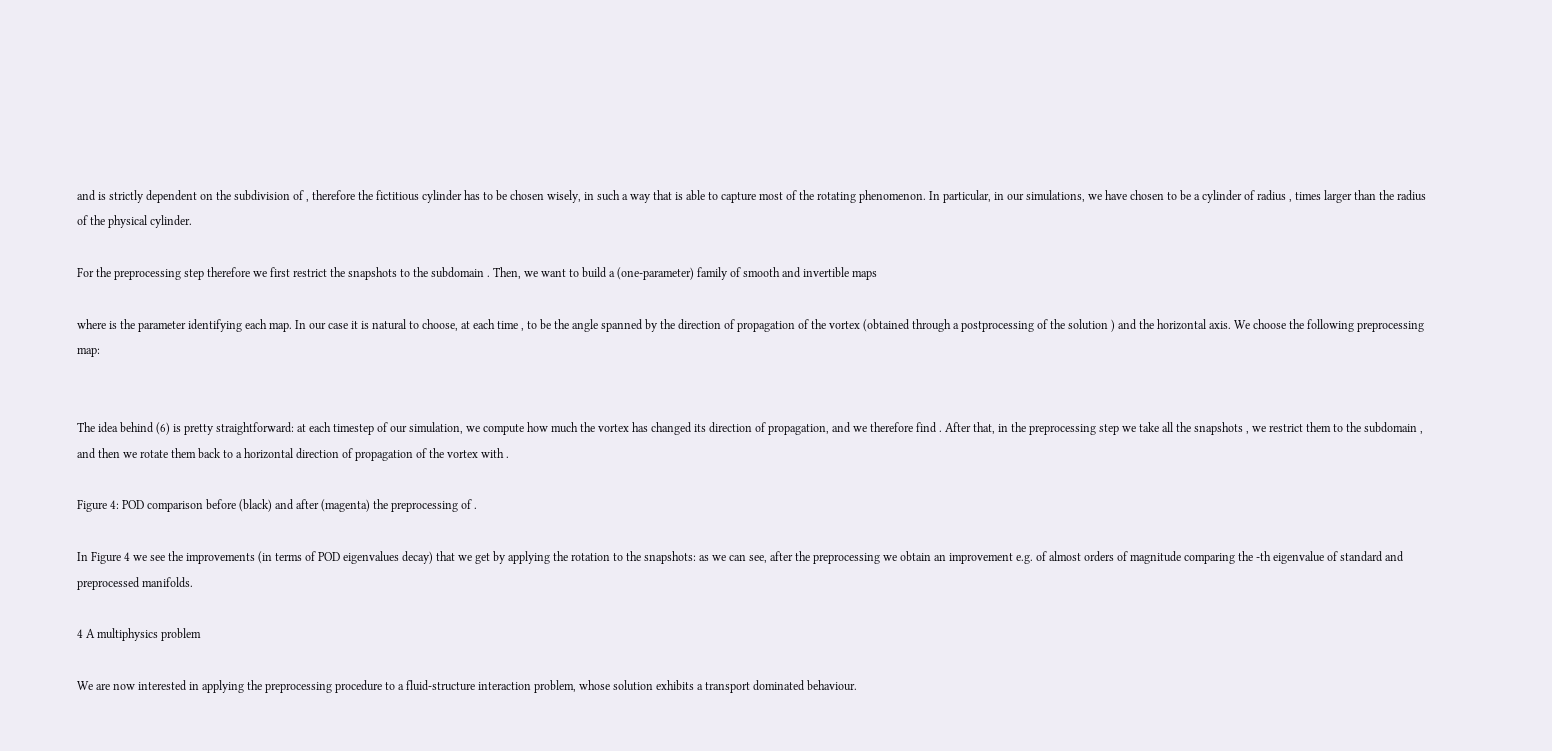and is strictly dependent on the subdivision of , therefore the fictitious cylinder has to be chosen wisely, in such a way that is able to capture most of the rotating phenomenon. In particular, in our simulations, we have chosen to be a cylinder of radius , times larger than the radius of the physical cylinder.

For the preprocessing step therefore we first restrict the snapshots to the subdomain . Then, we want to build a (one-parameter) family of smooth and invertible maps

where is the parameter identifying each map. In our case it is natural to choose, at each time , to be the angle spanned by the direction of propagation of the vortex (obtained through a postprocessing of the solution ) and the horizontal axis. We choose the following preprocessing map:


The idea behind (6) is pretty straightforward: at each timestep of our simulation, we compute how much the vortex has changed its direction of propagation, and we therefore find . After that, in the preprocessing step we take all the snapshots , we restrict them to the subdomain , and then we rotate them back to a horizontal direction of propagation of the vortex with .

Figure 4: POD comparison before (black) and after (magenta) the preprocessing of .

In Figure 4 we see the improvements (in terms of POD eigenvalues decay) that we get by applying the rotation to the snapshots: as we can see, after the preprocessing we obtain an improvement e.g. of almost orders of magnitude comparing the -th eigenvalue of standard and preprocessed manifolds.

4 A multiphysics problem

We are now interested in applying the preprocessing procedure to a fluid-structure interaction problem, whose solution exhibits a transport dominated behaviour.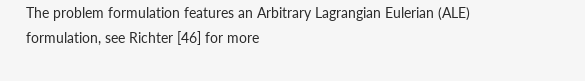The problem formulation features an Arbitrary Lagrangian Eulerian (ALE) formulation, see Richter [46] for more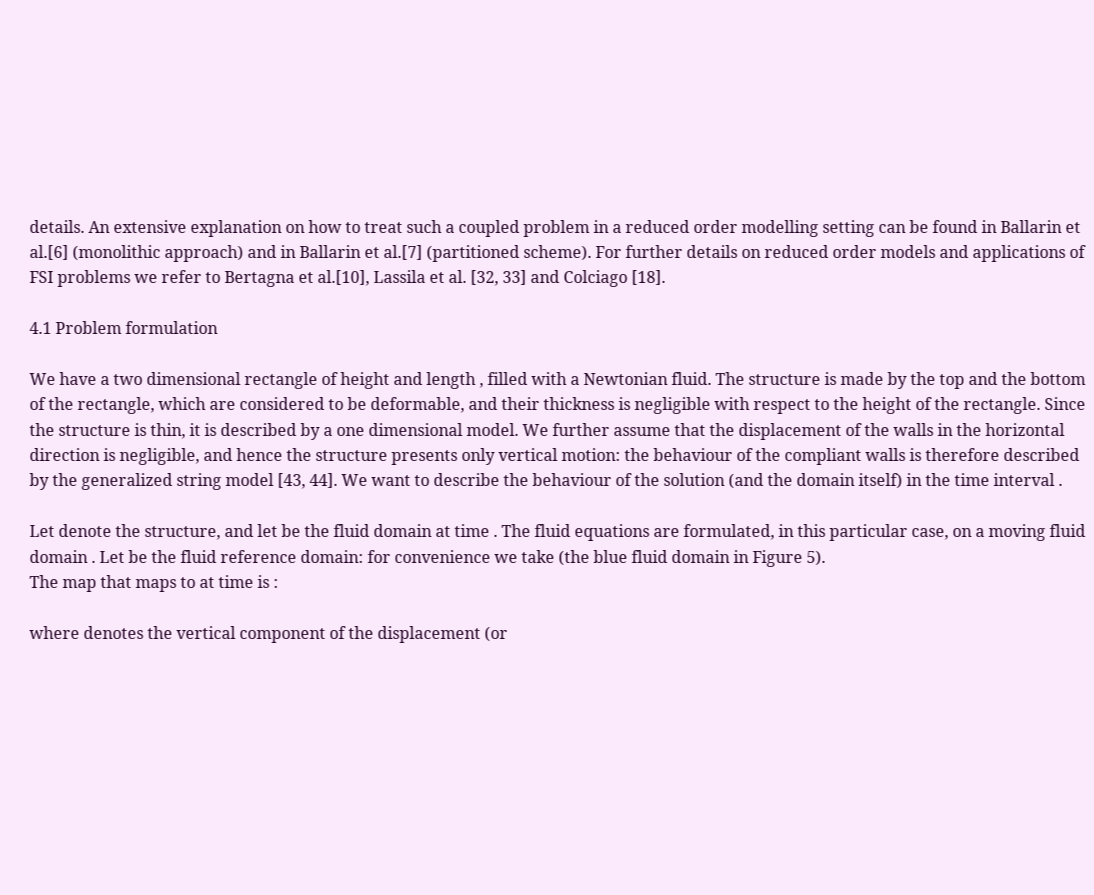details. An extensive explanation on how to treat such a coupled problem in a reduced order modelling setting can be found in Ballarin et al.[6] (monolithic approach) and in Ballarin et al.[7] (partitioned scheme). For further details on reduced order models and applications of FSI problems we refer to Bertagna et al.[10], Lassila et al. [32, 33] and Colciago [18].

4.1 Problem formulation

We have a two dimensional rectangle of height and length , filled with a Newtonian fluid. The structure is made by the top and the bottom of the rectangle, which are considered to be deformable, and their thickness is negligible with respect to the height of the rectangle. Since the structure is thin, it is described by a one dimensional model. We further assume that the displacement of the walls in the horizontal direction is negligible, and hence the structure presents only vertical motion: the behaviour of the compliant walls is therefore described by the generalized string model [43, 44]. We want to describe the behaviour of the solution (and the domain itself) in the time interval .

Let denote the structure, and let be the fluid domain at time . The fluid equations are formulated, in this particular case, on a moving fluid domain . Let be the fluid reference domain: for convenience we take (the blue fluid domain in Figure 5).
The map that maps to at time is :

where denotes the vertical component of the displacement (or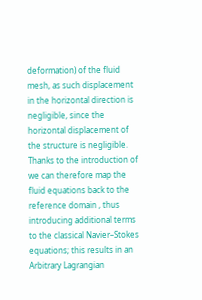deformation) of the fluid mesh, as such displacement in the horizontal direction is negligible, since the horizontal displacement of the structure is negligible.
Thanks to the introduction of we can therefore map the fluid equations back to the reference domain , thus introducing additional terms to the classical Navier–Stokes equations; this results in an Arbitrary Lagrangian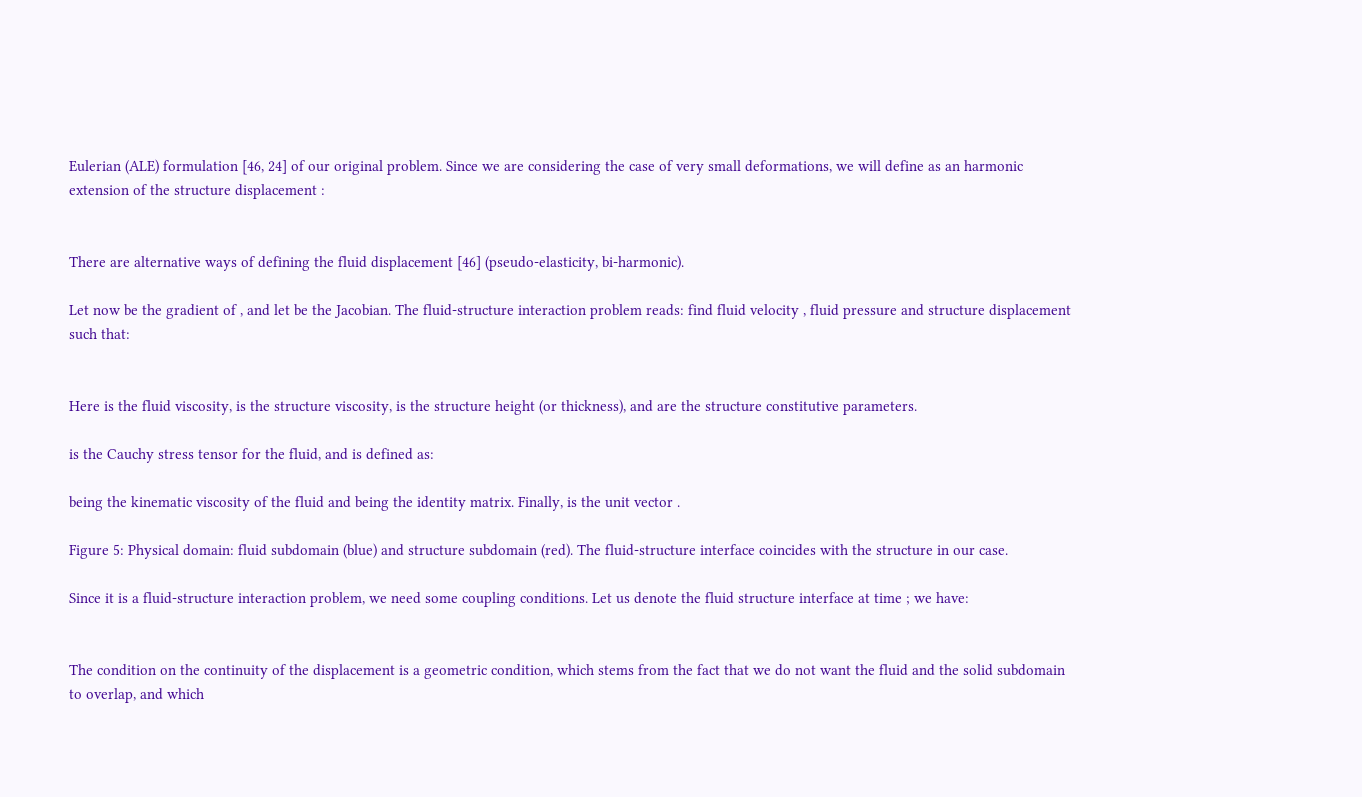Eulerian (ALE) formulation [46, 24] of our original problem. Since we are considering the case of very small deformations, we will define as an harmonic extension of the structure displacement :


There are alternative ways of defining the fluid displacement [46] (pseudo-elasticity, bi-harmonic).

Let now be the gradient of , and let be the Jacobian. The fluid-structure interaction problem reads: find fluid velocity , fluid pressure and structure displacement such that:


Here is the fluid viscosity, is the structure viscosity, is the structure height (or thickness), and are the structure constitutive parameters.

is the Cauchy stress tensor for the fluid, and is defined as:

being the kinematic viscosity of the fluid and being the identity matrix. Finally, is the unit vector .

Figure 5: Physical domain: fluid subdomain (blue) and structure subdomain (red). The fluid-structure interface coincides with the structure in our case.

Since it is a fluid-structure interaction problem, we need some coupling conditions. Let us denote the fluid structure interface at time ; we have:


The condition on the continuity of the displacement is a geometric condition, which stems from the fact that we do not want the fluid and the solid subdomain to overlap, and which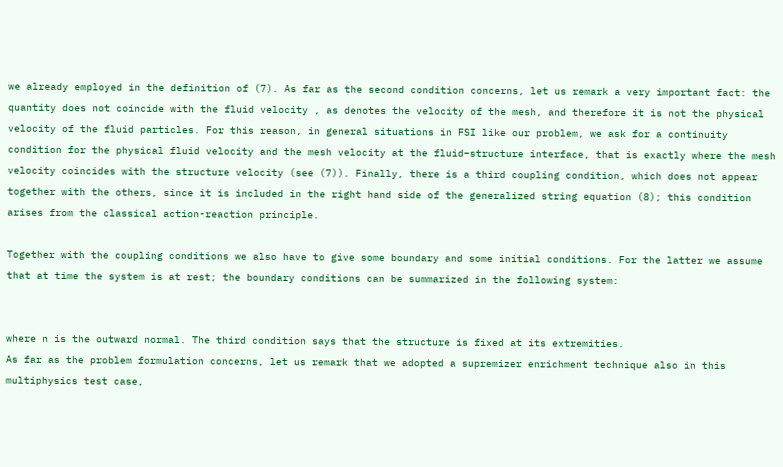we already employed in the definition of (7). As far as the second condition concerns, let us remark a very important fact: the quantity does not coincide with the fluid velocity , as denotes the velocity of the mesh, and therefore it is not the physical velocity of the fluid particles. For this reason, in general situations in FSI like our problem, we ask for a continuity condition for the physical fluid velocity and the mesh velocity at the fluid–structure interface, that is exactly where the mesh velocity coincides with the structure velocity (see (7)). Finally, there is a third coupling condition, which does not appear together with the others, since it is included in the right hand side of the generalized string equation (8); this condition arises from the classical action-reaction principle.

Together with the coupling conditions we also have to give some boundary and some initial conditions. For the latter we assume that at time the system is at rest; the boundary conditions can be summarized in the following system:


where n is the outward normal. The third condition says that the structure is fixed at its extremities.
As far as the problem formulation concerns, let us remark that we adopted a supremizer enrichment technique also in this multiphysics test case,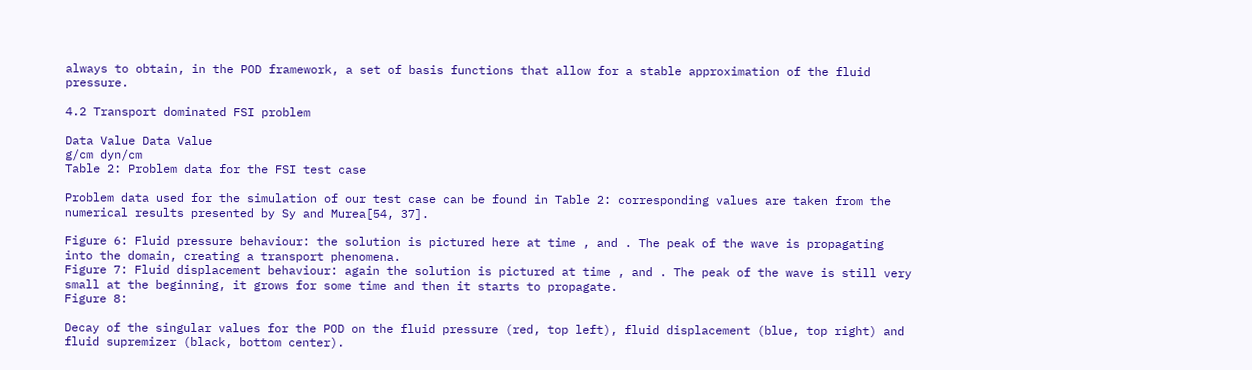always to obtain, in the POD framework, a set of basis functions that allow for a stable approximation of the fluid pressure.

4.2 Transport dominated FSI problem

Data Value Data Value
g/cm dyn/cm
Table 2: Problem data for the FSI test case

Problem data used for the simulation of our test case can be found in Table 2: corresponding values are taken from the numerical results presented by Sy and Murea[54, 37].

Figure 6: Fluid pressure behaviour: the solution is pictured here at time , and . The peak of the wave is propagating into the domain, creating a transport phenomena.
Figure 7: Fluid displacement behaviour: again the solution is pictured at time , and . The peak of the wave is still very small at the beginning, it grows for some time and then it starts to propagate.
Figure 8:

Decay of the singular values for the POD on the fluid pressure (red, top left), fluid displacement (blue, top right) and fluid supremizer (black, bottom center).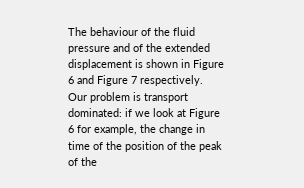The behaviour of the fluid pressure and of the extended displacement is shown in Figure 6 and Figure 7 respectively. Our problem is transport dominated: if we look at Figure 6 for example, the change in time of the position of the peak of the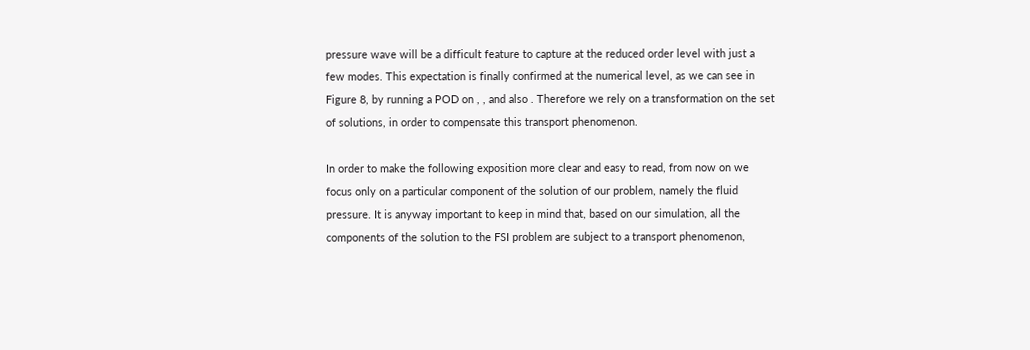pressure wave will be a difficult feature to capture at the reduced order level with just a few modes. This expectation is finally confirmed at the numerical level, as we can see in Figure 8, by running a POD on , , and also . Therefore we rely on a transformation on the set of solutions, in order to compensate this transport phenomenon.

In order to make the following exposition more clear and easy to read, from now on we focus only on a particular component of the solution of our problem, namely the fluid pressure. It is anyway important to keep in mind that, based on our simulation, all the components of the solution to the FSI problem are subject to a transport phenomenon,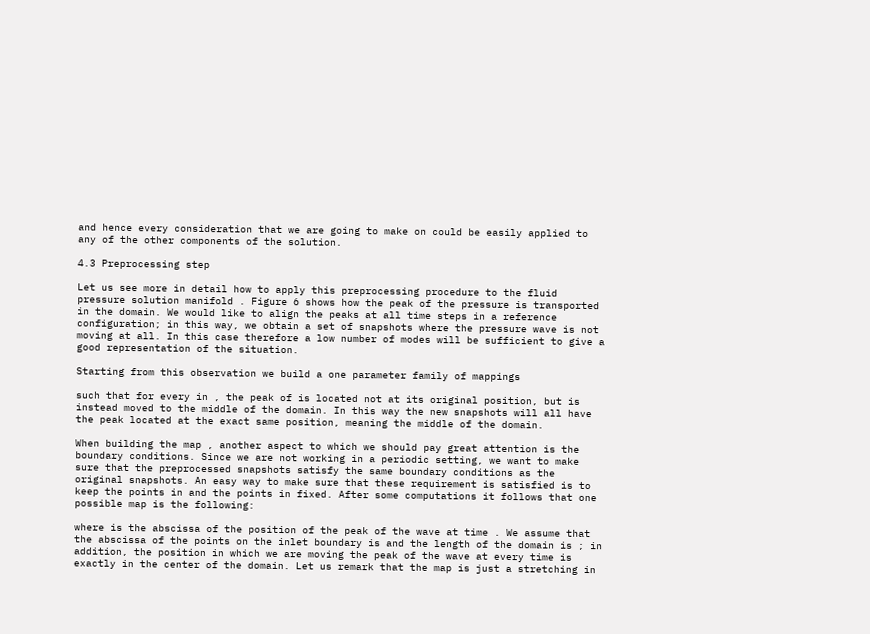and hence every consideration that we are going to make on could be easily applied to any of the other components of the solution.

4.3 Preprocessing step

Let us see more in detail how to apply this preprocessing procedure to the fluid pressure solution manifold . Figure 6 shows how the peak of the pressure is transported in the domain. We would like to align the peaks at all time steps in a reference configuration; in this way, we obtain a set of snapshots where the pressure wave is not moving at all. In this case therefore a low number of modes will be sufficient to give a good representation of the situation.

Starting from this observation we build a one parameter family of mappings

such that for every in , the peak of is located not at its original position, but is instead moved to the middle of the domain. In this way the new snapshots will all have the peak located at the exact same position, meaning the middle of the domain.

When building the map , another aspect to which we should pay great attention is the boundary conditions. Since we are not working in a periodic setting, we want to make sure that the preprocessed snapshots satisfy the same boundary conditions as the original snapshots. An easy way to make sure that these requirement is satisfied is to keep the points in and the points in fixed. After some computations it follows that one possible map is the following:

where is the abscissa of the position of the peak of the wave at time . We assume that the abscissa of the points on the inlet boundary is and the length of the domain is ; in addition, the position in which we are moving the peak of the wave at every time is exactly in the center of the domain. Let us remark that the map is just a stretching in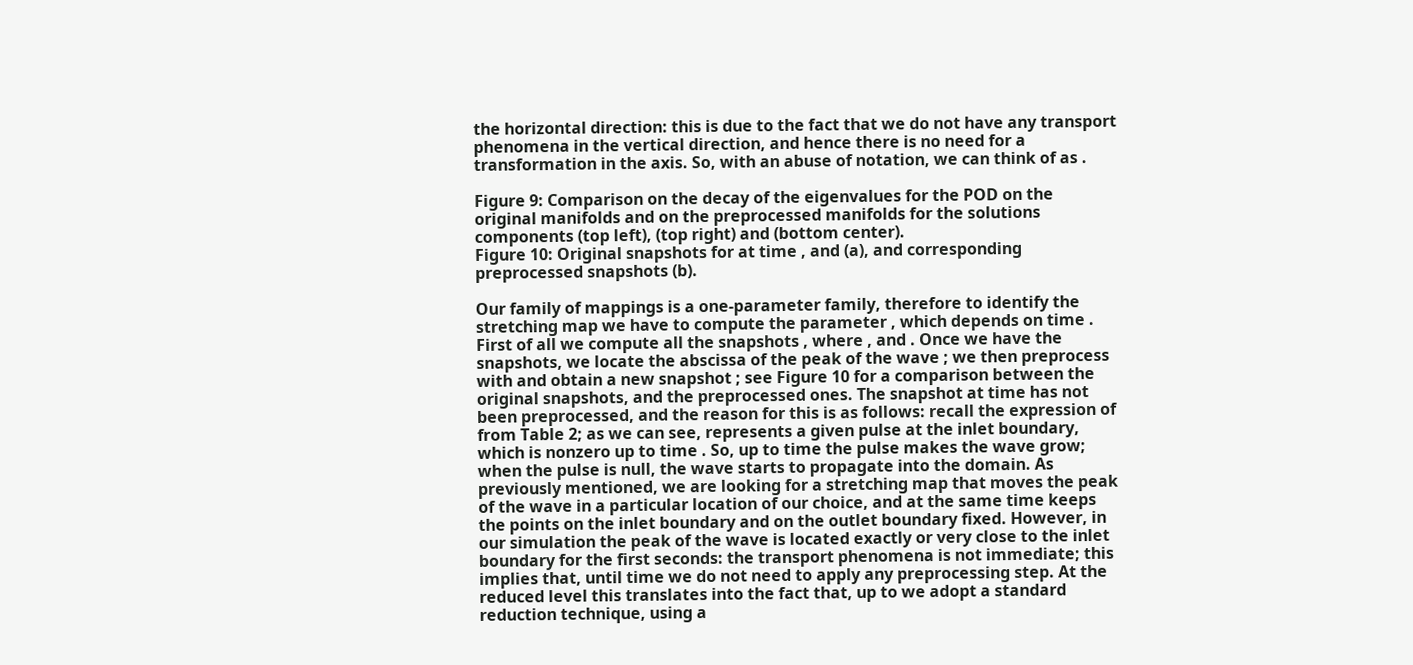the horizontal direction: this is due to the fact that we do not have any transport phenomena in the vertical direction, and hence there is no need for a transformation in the axis. So, with an abuse of notation, we can think of as .

Figure 9: Comparison on the decay of the eigenvalues for the POD on the original manifolds and on the preprocessed manifolds for the solutions components (top left), (top right) and (bottom center).
Figure 10: Original snapshots for at time , and (a), and corresponding preprocessed snapshots (b).

Our family of mappings is a one-parameter family, therefore to identify the stretching map we have to compute the parameter , which depends on time . First of all we compute all the snapshots , where , and . Once we have the snapshots, we locate the abscissa of the peak of the wave ; we then preprocess with and obtain a new snapshot ; see Figure 10 for a comparison between the original snapshots, and the preprocessed ones. The snapshot at time has not been preprocessed, and the reason for this is as follows: recall the expression of from Table 2; as we can see, represents a given pulse at the inlet boundary, which is nonzero up to time . So, up to time the pulse makes the wave grow; when the pulse is null, the wave starts to propagate into the domain. As previously mentioned, we are looking for a stretching map that moves the peak of the wave in a particular location of our choice, and at the same time keeps the points on the inlet boundary and on the outlet boundary fixed. However, in our simulation the peak of the wave is located exactly or very close to the inlet boundary for the first seconds: the transport phenomena is not immediate; this implies that, until time we do not need to apply any preprocessing step. At the reduced level this translates into the fact that, up to we adopt a standard reduction technique, using a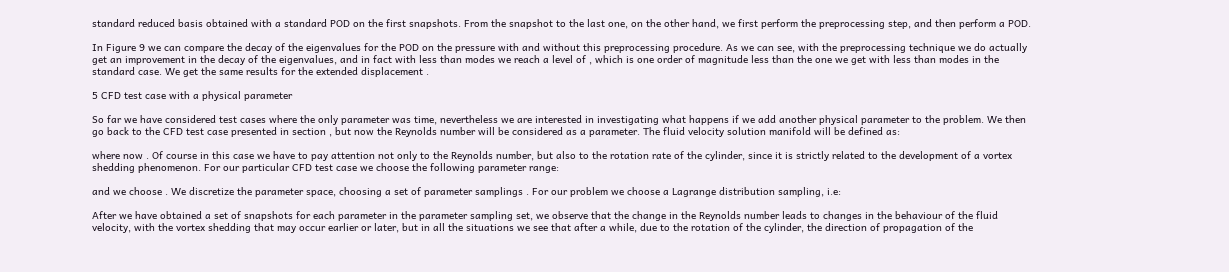standard reduced basis obtained with a standard POD on the first snapshots. From the snapshot to the last one, on the other hand, we first perform the preprocessing step, and then perform a POD.

In Figure 9 we can compare the decay of the eigenvalues for the POD on the pressure with and without this preprocessing procedure. As we can see, with the preprocessing technique we do actually get an improvement in the decay of the eigenvalues, and in fact with less than modes we reach a level of , which is one order of magnitude less than the one we get with less than modes in the standard case. We get the same results for the extended displacement .

5 CFD test case with a physical parameter

So far we have considered test cases where the only parameter was time, nevertheless we are interested in investigating what happens if we add another physical parameter to the problem. We then go back to the CFD test case presented in section , but now the Reynolds number will be considered as a parameter. The fluid velocity solution manifold will be defined as:

where now . Of course in this case we have to pay attention not only to the Reynolds number, but also to the rotation rate of the cylinder, since it is strictly related to the development of a vortex shedding phenomenon. For our particular CFD test case we choose the following parameter range:

and we choose . We discretize the parameter space, choosing a set of parameter samplings . For our problem we choose a Lagrange distribution sampling, i.e:

After we have obtained a set of snapshots for each parameter in the parameter sampling set, we observe that the change in the Reynolds number leads to changes in the behaviour of the fluid velocity, with the vortex shedding that may occur earlier or later, but in all the situations we see that after a while, due to the rotation of the cylinder, the direction of propagation of the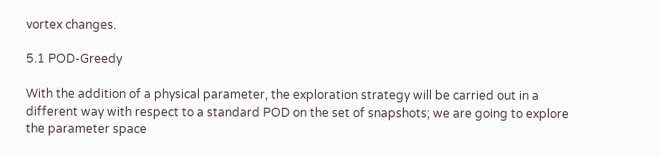vortex changes.

5.1 POD-Greedy

With the addition of a physical parameter, the exploration strategy will be carried out in a different way with respect to a standard POD on the set of snapshots; we are going to explore the parameter space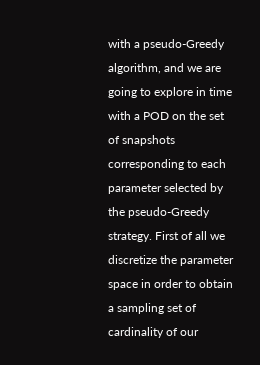with a pseudo-Greedy algorithm, and we are going to explore in time with a POD on the set of snapshots corresponding to each parameter selected by the pseudo-Greedy strategy. First of all we discretize the parameter space in order to obtain a sampling set of cardinality of our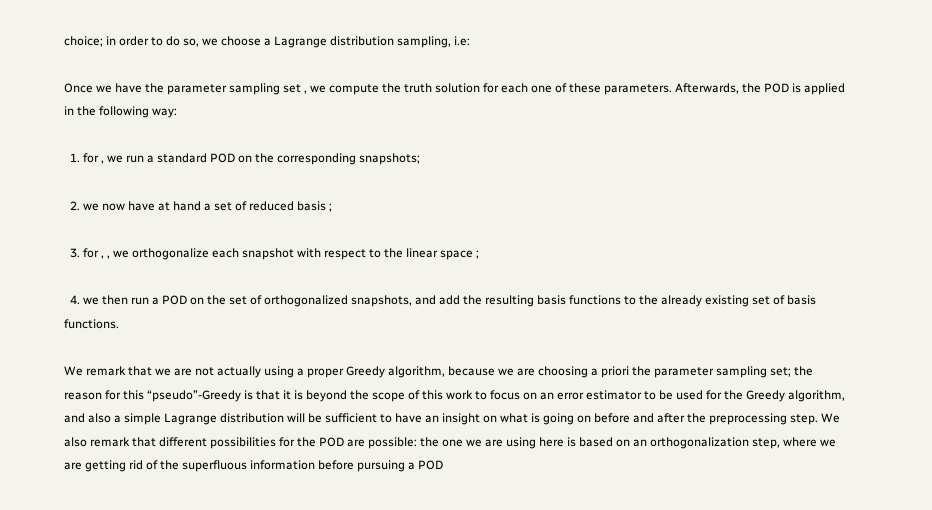choice; in order to do so, we choose a Lagrange distribution sampling, i.e:

Once we have the parameter sampling set , we compute the truth solution for each one of these parameters. Afterwards, the POD is applied in the following way:

  1. for , we run a standard POD on the corresponding snapshots;

  2. we now have at hand a set of reduced basis ;

  3. for , , we orthogonalize each snapshot with respect to the linear space ;

  4. we then run a POD on the set of orthogonalized snapshots, and add the resulting basis functions to the already existing set of basis functions.

We remark that we are not actually using a proper Greedy algorithm, because we are choosing a priori the parameter sampling set; the reason for this “pseudo”-Greedy is that it is beyond the scope of this work to focus on an error estimator to be used for the Greedy algorithm, and also a simple Lagrange distribution will be sufficient to have an insight on what is going on before and after the preprocessing step. We also remark that different possibilities for the POD are possible: the one we are using here is based on an orthogonalization step, where we are getting rid of the superfluous information before pursuing a POD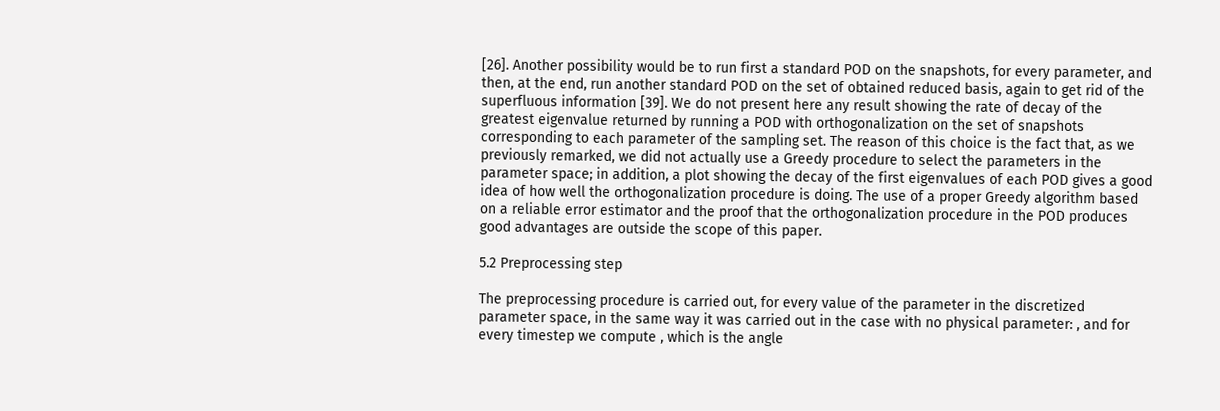[26]. Another possibility would be to run first a standard POD on the snapshots, for every parameter, and then, at the end, run another standard POD on the set of obtained reduced basis, again to get rid of the superfluous information [39]. We do not present here any result showing the rate of decay of the greatest eigenvalue returned by running a POD with orthogonalization on the set of snapshots corresponding to each parameter of the sampling set. The reason of this choice is the fact that, as we previously remarked, we did not actually use a Greedy procedure to select the parameters in the parameter space; in addition, a plot showing the decay of the first eigenvalues of each POD gives a good idea of how well the orthogonalization procedure is doing. The use of a proper Greedy algorithm based on a reliable error estimator and the proof that the orthogonalization procedure in the POD produces good advantages are outside the scope of this paper.

5.2 Preprocessing step

The preprocessing procedure is carried out, for every value of the parameter in the discretized parameter space, in the same way it was carried out in the case with no physical parameter: , and for every timestep we compute , which is the angle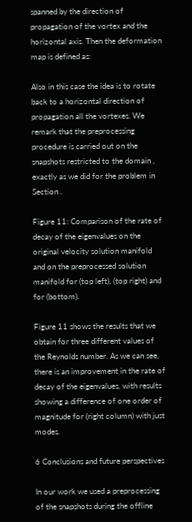spanned by the direction of propagation of the vortex and the horizontal axis. Then the deformation map is defined as:

Also in this case the idea is to rotate back to a horizontal direction of propagation all the vortexes. We remark that the preprocessing procedure is carried out on the snapshots restricted to the domain , exactly as we did for the problem in Section .

Figure 11: Comparison of the rate of decay of the eigenvalues on the original velocity solution manifold and on the preprocessed solution manifold for (top left), (top right) and for (bottom).

Figure 11 shows the results that we obtain for three different values of the Reynolds number. As we can see, there is an improvement in the rate of decay of the eigenvalues, with results showing a difference of one order of magnitude for (right column) with just modes.

6 Conclusions and future perspectives

In our work we used a preprocessing of the snapshots during the offline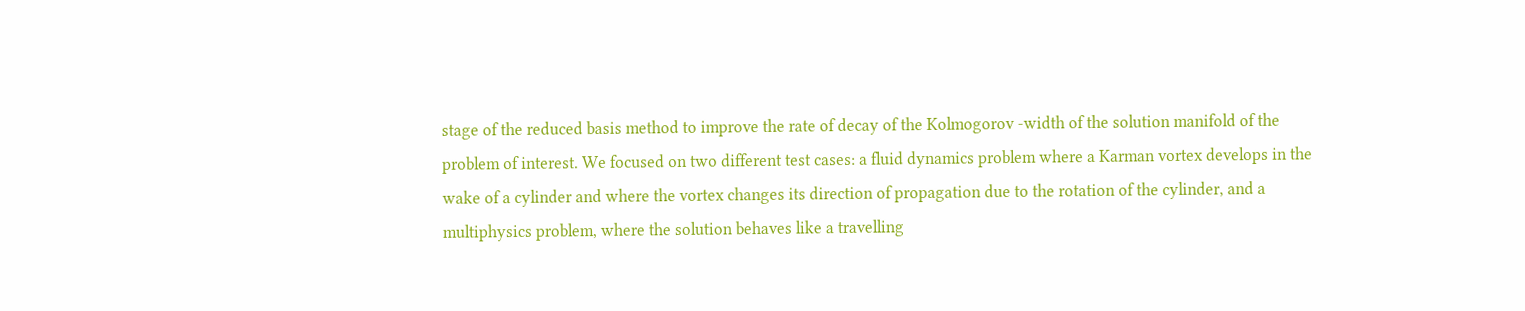stage of the reduced basis method to improve the rate of decay of the Kolmogorov -width of the solution manifold of the problem of interest. We focused on two different test cases: a fluid dynamics problem where a Karman vortex develops in the wake of a cylinder and where the vortex changes its direction of propagation due to the rotation of the cylinder, and a multiphysics problem, where the solution behaves like a travelling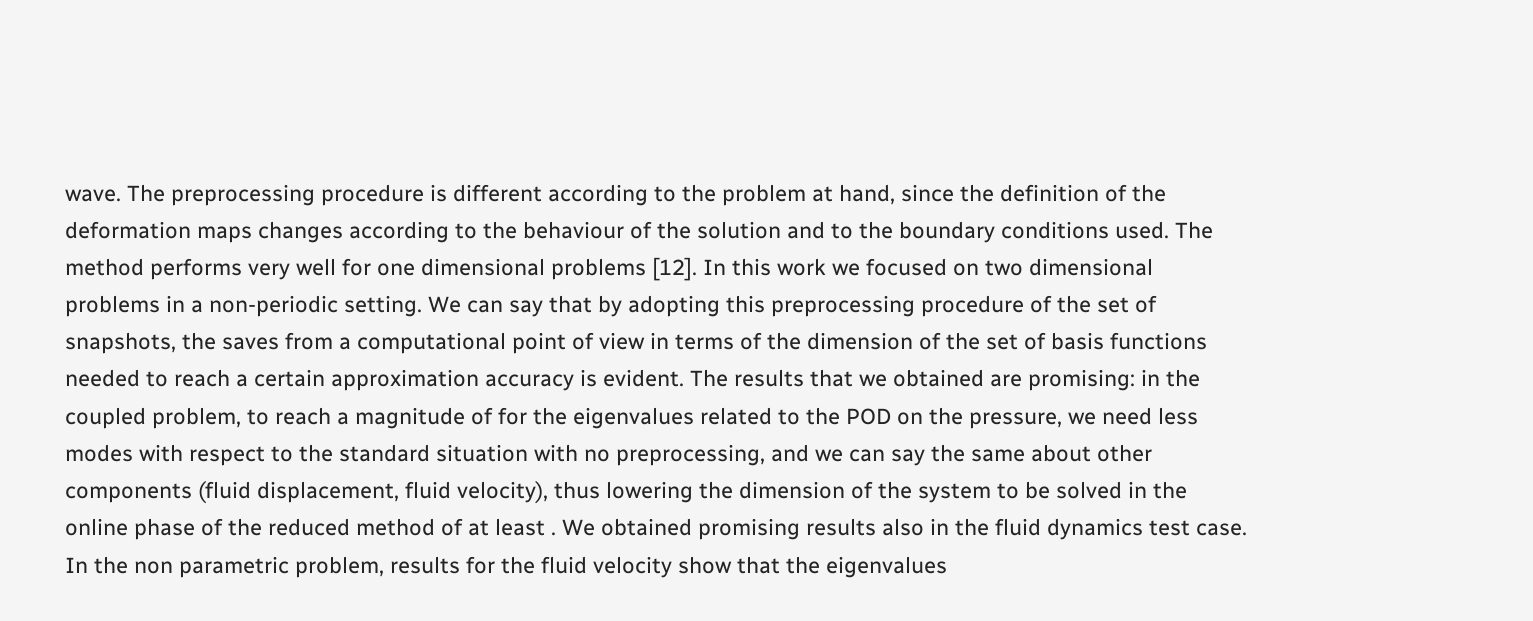wave. The preprocessing procedure is different according to the problem at hand, since the definition of the deformation maps changes according to the behaviour of the solution and to the boundary conditions used. The method performs very well for one dimensional problems [12]. In this work we focused on two dimensional problems in a non-periodic setting. We can say that by adopting this preprocessing procedure of the set of snapshots, the saves from a computational point of view in terms of the dimension of the set of basis functions needed to reach a certain approximation accuracy is evident. The results that we obtained are promising: in the coupled problem, to reach a magnitude of for the eigenvalues related to the POD on the pressure, we need less modes with respect to the standard situation with no preprocessing, and we can say the same about other components (fluid displacement, fluid velocity), thus lowering the dimension of the system to be solved in the online phase of the reduced method of at least . We obtained promising results also in the fluid dynamics test case. In the non parametric problem, results for the fluid velocity show that the eigenvalues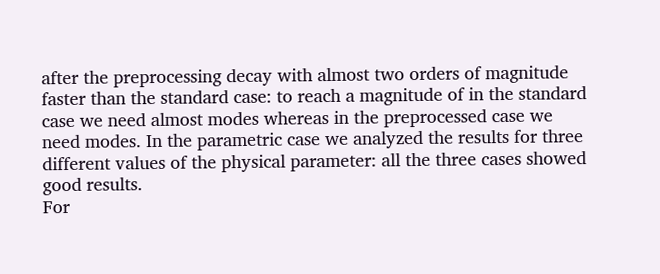after the preprocessing decay with almost two orders of magnitude faster than the standard case: to reach a magnitude of in the standard case we need almost modes whereas in the preprocessed case we need modes. In the parametric case we analyzed the results for three different values of the physical parameter: all the three cases showed good results.
For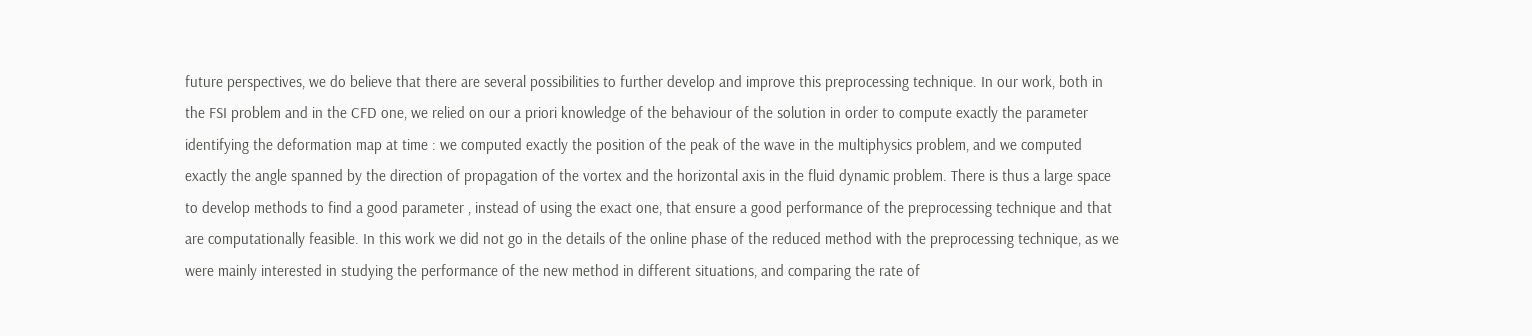future perspectives, we do believe that there are several possibilities to further develop and improve this preprocessing technique. In our work, both in the FSI problem and in the CFD one, we relied on our a priori knowledge of the behaviour of the solution in order to compute exactly the parameter identifying the deformation map at time : we computed exactly the position of the peak of the wave in the multiphysics problem, and we computed exactly the angle spanned by the direction of propagation of the vortex and the horizontal axis in the fluid dynamic problem. There is thus a large space to develop methods to find a good parameter , instead of using the exact one, that ensure a good performance of the preprocessing technique and that are computationally feasible. In this work we did not go in the details of the online phase of the reduced method with the preprocessing technique, as we were mainly interested in studying the performance of the new method in different situations, and comparing the rate of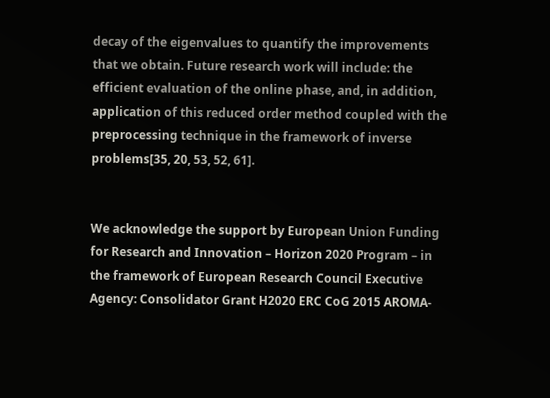decay of the eigenvalues to quantify the improvements that we obtain. Future research work will include: the efficient evaluation of the online phase, and, in addition, application of this reduced order method coupled with the preprocessing technique in the framework of inverse problems[35, 20, 53, 52, 61].


We acknowledge the support by European Union Funding for Research and Innovation – Horizon 2020 Program – in the framework of European Research Council Executive Agency: Consolidator Grant H2020 ERC CoG 2015 AROMA-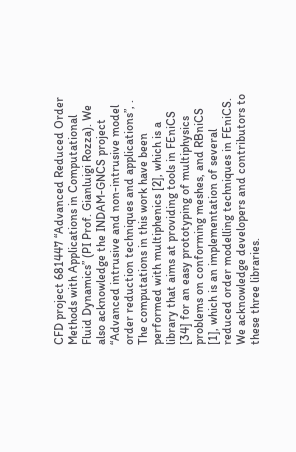CFD project 681447 “Advanced Reduced Order Methods with Applications in Computational Fluid Dynamics” (PI Prof. Gianluigi Rozza). We also acknowledge the INDAM-GNCS project “Advanced intrusive and non-intrusive model order reduction techniques and applications”, . The computations in this work have been performed with multiphenics [2], which is a library that aims at providing tools in FEniCS [34] for an easy prototyping of multiphysics problems on conforming meshes, and RBniCS [1], which is an implementation of several reduced order modelling techniques in FEniCS. We acknowledge developers and contributors to these three libraries.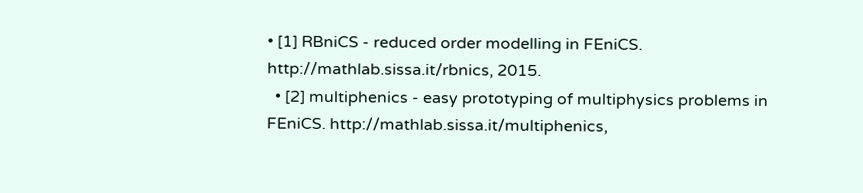• [1] RBniCS - reduced order modelling in FEniCS. http://mathlab.sissa.it/rbnics, 2015.
  • [2] multiphenics - easy prototyping of multiphysics problems in FEniCS. http://mathlab.sissa.it/multiphenics,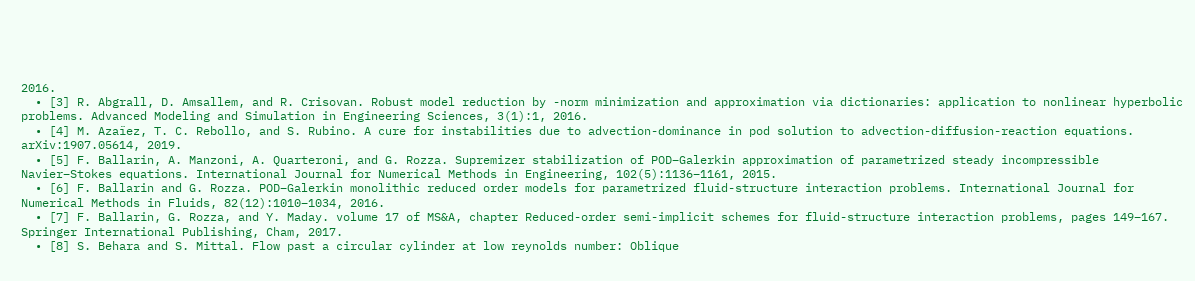2016.
  • [3] R. Abgrall, D. Amsallem, and R. Crisovan. Robust model reduction by -norm minimization and approximation via dictionaries: application to nonlinear hyperbolic problems. Advanced Modeling and Simulation in Engineering Sciences, 3(1):1, 2016.
  • [4] M. Azaïez, T. C. Rebollo, and S. Rubino. A cure for instabilities due to advection-dominance in pod solution to advection-diffusion-reaction equations. arXiv:1907.05614, 2019.
  • [5] F. Ballarin, A. Manzoni, A. Quarteroni, and G. Rozza. Supremizer stabilization of POD–Galerkin approximation of parametrized steady incompressible Navier–Stokes equations. International Journal for Numerical Methods in Engineering, 102(5):1136–1161, 2015.
  • [6] F. Ballarin and G. Rozza. POD–Galerkin monolithic reduced order models for parametrized fluid-structure interaction problems. International Journal for Numerical Methods in Fluids, 82(12):1010–1034, 2016.
  • [7] F. Ballarin, G. Rozza, and Y. Maday. volume 17 of MS&A, chapter Reduced-order semi-implicit schemes for fluid-structure interaction problems, pages 149–167. Springer International Publishing, Cham, 2017.
  • [8] S. Behara and S. Mittal. Flow past a circular cylinder at low reynolds number: Oblique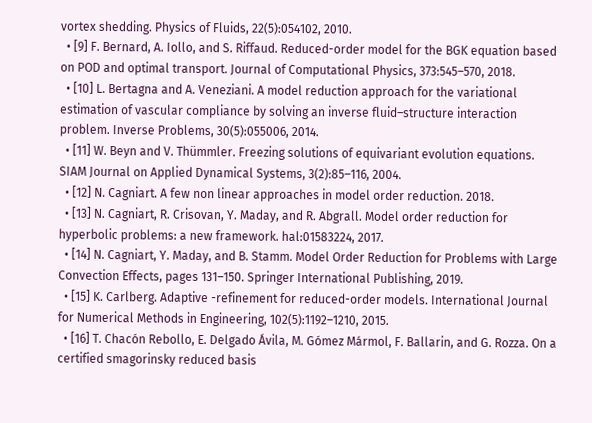vortex shedding. Physics of Fluids, 22(5):054102, 2010.
  • [9] F. Bernard, A. Iollo, and S. Riffaud. Reduced-order model for the BGK equation based on POD and optimal transport. Journal of Computational Physics, 373:545–570, 2018.
  • [10] L. Bertagna and A. Veneziani. A model reduction approach for the variational estimation of vascular compliance by solving an inverse fluid–structure interaction problem. Inverse Problems, 30(5):055006, 2014.
  • [11] W. Beyn and V. Thümmler. Freezing solutions of equivariant evolution equations. SIAM Journal on Applied Dynamical Systems, 3(2):85–116, 2004.
  • [12] N. Cagniart. A few non linear approaches in model order reduction. 2018.
  • [13] N. Cagniart, R. Crisovan, Y. Maday, and R. Abgrall. Model order reduction for hyperbolic problems: a new framework. hal:01583224, 2017.
  • [14] N. Cagniart, Y. Maday, and B. Stamm. Model Order Reduction for Problems with Large Convection Effects, pages 131–150. Springer International Publishing, 2019.
  • [15] K. Carlberg. Adaptive -refinement for reduced-order models. International Journal for Numerical Methods in Engineering, 102(5):1192–1210, 2015.
  • [16] T. Chacón Rebollo, E. Delgado Ávila, M. Gómez Mármol, F. Ballarin, and G. Rozza. On a certified smagorinsky reduced basis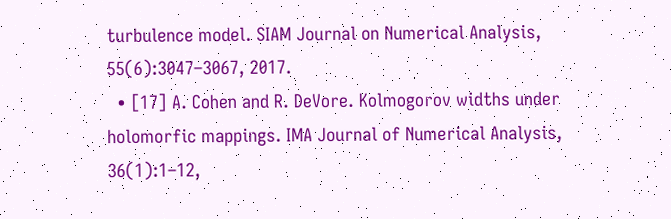turbulence model. SIAM Journal on Numerical Analysis, 55(6):3047–3067, 2017.
  • [17] A. Cohen and R. DeVore. Kolmogorov widths under holomorfic mappings. IMA Journal of Numerical Analysis, 36(1):1–12,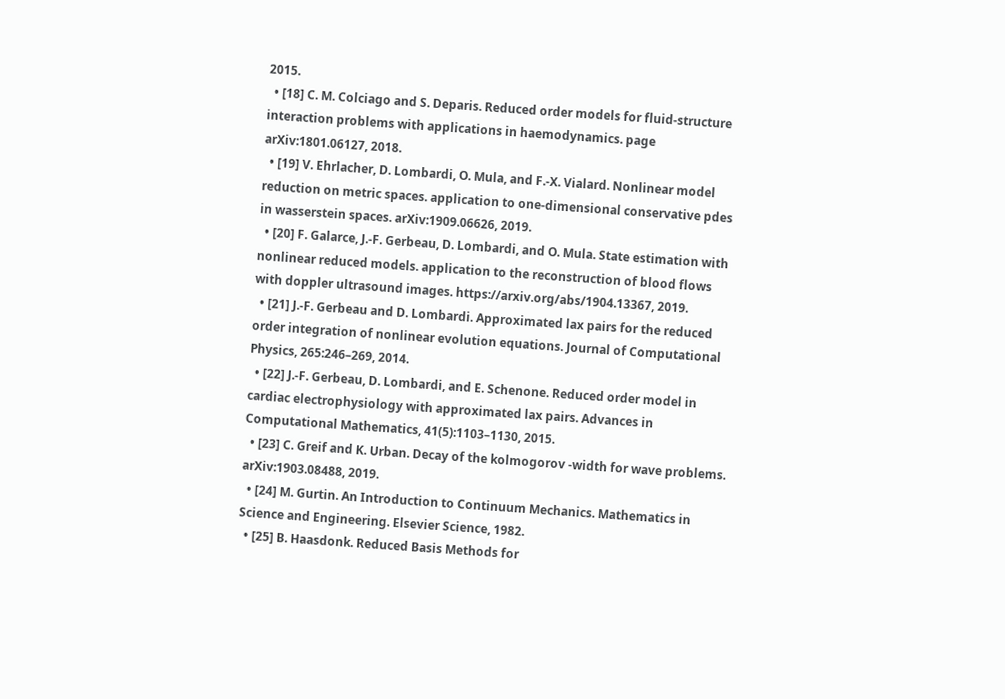2015.
  • [18] C. M. Colciago and S. Deparis. Reduced order models for fluid-structure interaction problems with applications in haemodynamics. page arXiv:1801.06127, 2018.
  • [19] V. Ehrlacher, D. Lombardi, O. Mula, and F.-X. Vialard. Nonlinear model reduction on metric spaces. application to one-dimensional conservative pdes in wasserstein spaces. arXiv:1909.06626, 2019.
  • [20] F. Galarce, J.-F. Gerbeau, D. Lombardi, and O. Mula. State estimation with nonlinear reduced models. application to the reconstruction of blood flows with doppler ultrasound images. https://arxiv.org/abs/1904.13367, 2019.
  • [21] J.-F. Gerbeau and D. Lombardi. Approximated lax pairs for the reduced order integration of nonlinear evolution equations. Journal of Computational Physics, 265:246–269, 2014.
  • [22] J.-F. Gerbeau, D. Lombardi, and E. Schenone. Reduced order model in cardiac electrophysiology with approximated lax pairs. Advances in Computational Mathematics, 41(5):1103–1130, 2015.
  • [23] C. Greif and K. Urban. Decay of the kolmogorov -width for wave problems. arXiv:1903.08488, 2019.
  • [24] M. Gurtin. An Introduction to Continuum Mechanics. Mathematics in Science and Engineering. Elsevier Science, 1982.
  • [25] B. Haasdonk. Reduced Basis Methods for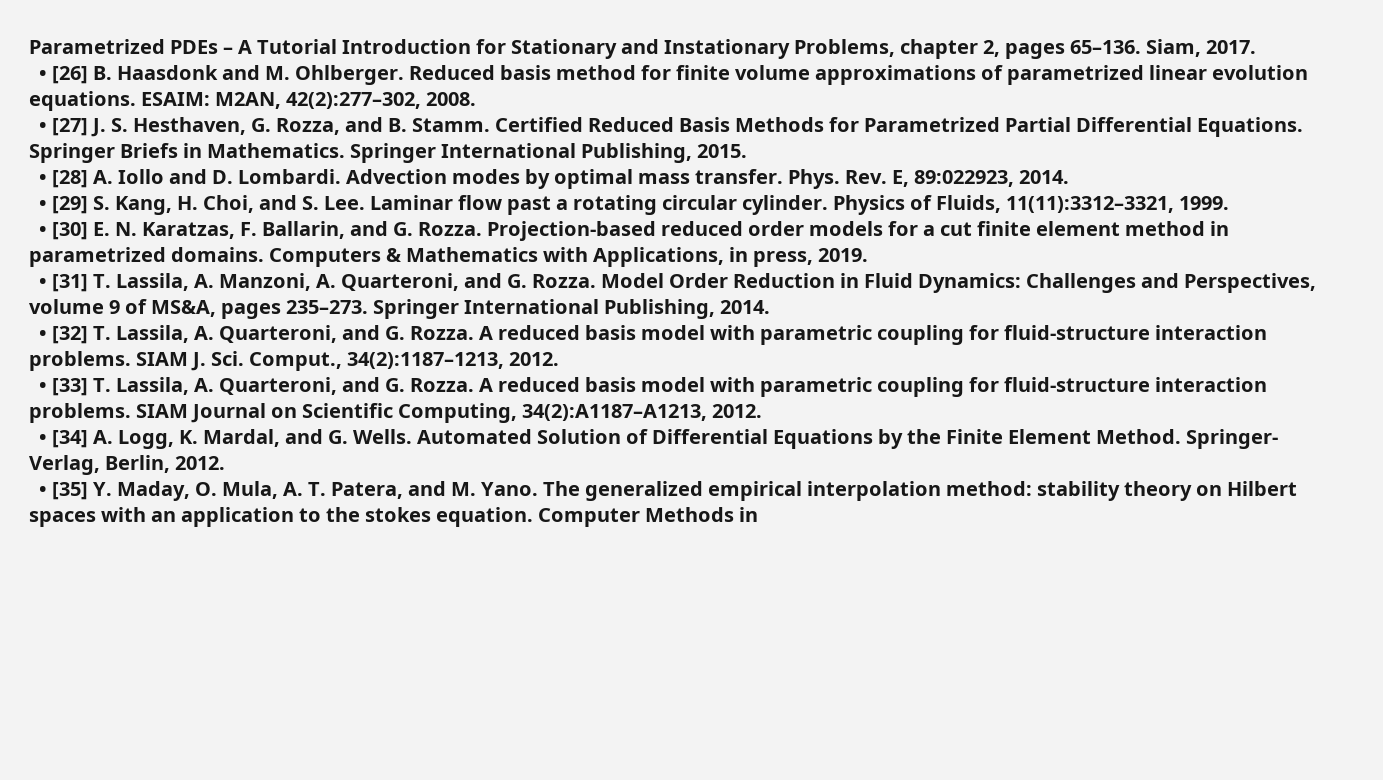Parametrized PDEs – A Tutorial Introduction for Stationary and Instationary Problems, chapter 2, pages 65–136. Siam, 2017.
  • [26] B. Haasdonk and M. Ohlberger. Reduced basis method for finite volume approximations of parametrized linear evolution equations. ESAIM: M2AN, 42(2):277–302, 2008.
  • [27] J. S. Hesthaven, G. Rozza, and B. Stamm. Certified Reduced Basis Methods for Parametrized Partial Differential Equations. Springer Briefs in Mathematics. Springer International Publishing, 2015.
  • [28] A. Iollo and D. Lombardi. Advection modes by optimal mass transfer. Phys. Rev. E, 89:022923, 2014.
  • [29] S. Kang, H. Choi, and S. Lee. Laminar flow past a rotating circular cylinder. Physics of Fluids, 11(11):3312–3321, 1999.
  • [30] E. N. Karatzas, F. Ballarin, and G. Rozza. Projection-based reduced order models for a cut finite element method in parametrized domains. Computers & Mathematics with Applications, in press, 2019.
  • [31] T. Lassila, A. Manzoni, A. Quarteroni, and G. Rozza. Model Order Reduction in Fluid Dynamics: Challenges and Perspectives, volume 9 of MS&A, pages 235–273. Springer International Publishing, 2014.
  • [32] T. Lassila, A. Quarteroni, and G. Rozza. A reduced basis model with parametric coupling for fluid-structure interaction problems. SIAM J. Sci. Comput., 34(2):1187–1213, 2012.
  • [33] T. Lassila, A. Quarteroni, and G. Rozza. A reduced basis model with parametric coupling for fluid-structure interaction problems. SIAM Journal on Scientific Computing, 34(2):A1187–A1213, 2012.
  • [34] A. Logg, K. Mardal, and G. Wells. Automated Solution of Differential Equations by the Finite Element Method. Springer-Verlag, Berlin, 2012.
  • [35] Y. Maday, O. Mula, A. T. Patera, and M. Yano. The generalized empirical interpolation method: stability theory on Hilbert spaces with an application to the stokes equation. Computer Methods in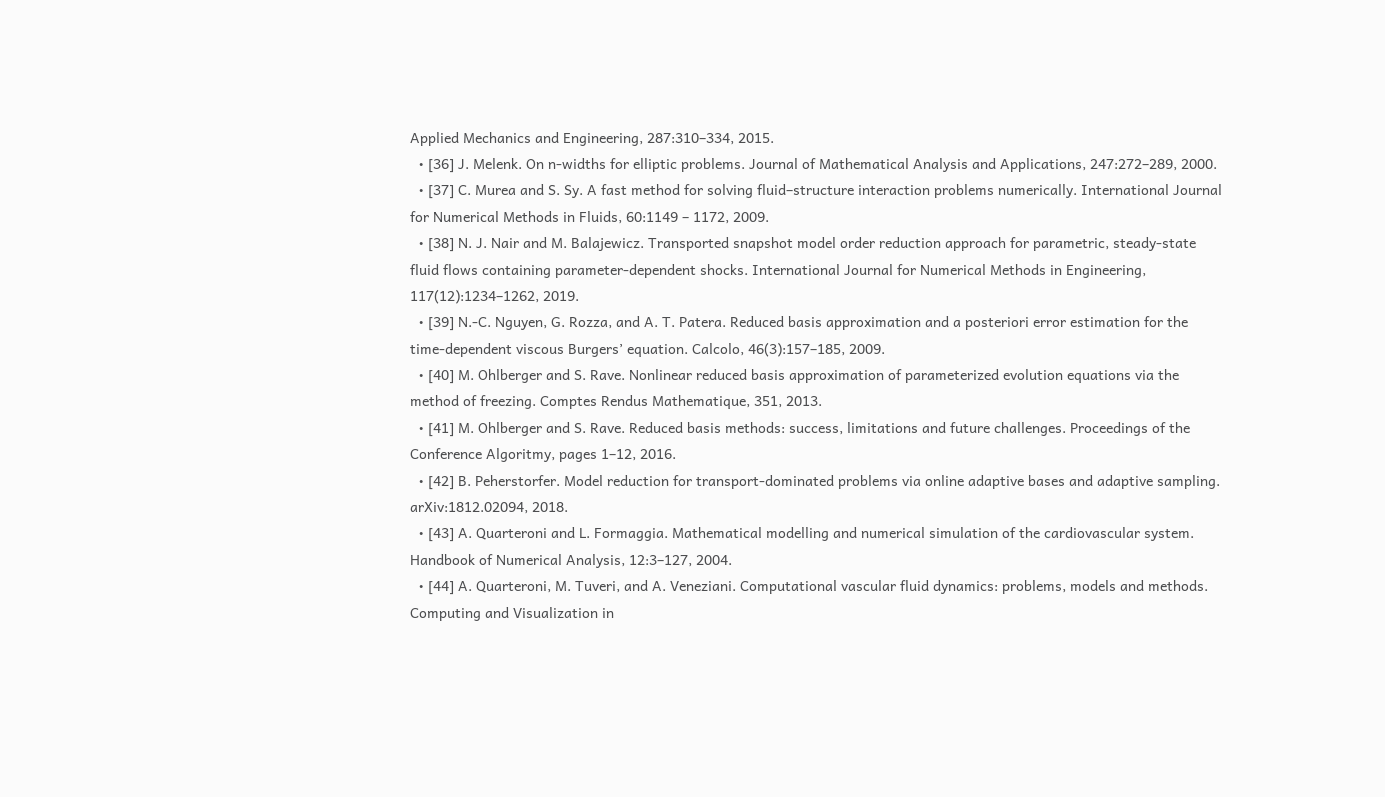Applied Mechanics and Engineering, 287:310–334, 2015.
  • [36] J. Melenk. On n-widths for elliptic problems. Journal of Mathematical Analysis and Applications, 247:272–289, 2000.
  • [37] C. Murea and S. Sy. A fast method for solving fluid–structure interaction problems numerically. International Journal for Numerical Methods in Fluids, 60:1149 – 1172, 2009.
  • [38] N. J. Nair and M. Balajewicz. Transported snapshot model order reduction approach for parametric, steady-state fluid flows containing parameter-dependent shocks. International Journal for Numerical Methods in Engineering, 117(12):1234–1262, 2019.
  • [39] N.-C. Nguyen, G. Rozza, and A. T. Patera. Reduced basis approximation and a posteriori error estimation for the time-dependent viscous Burgers’ equation. Calcolo, 46(3):157–185, 2009.
  • [40] M. Ohlberger and S. Rave. Nonlinear reduced basis approximation of parameterized evolution equations via the method of freezing. Comptes Rendus Mathematique, 351, 2013.
  • [41] M. Ohlberger and S. Rave. Reduced basis methods: success, limitations and future challenges. Proceedings of the Conference Algoritmy, pages 1–12, 2016.
  • [42] B. Peherstorfer. Model reduction for transport-dominated problems via online adaptive bases and adaptive sampling. arXiv:1812.02094, 2018.
  • [43] A. Quarteroni and L. Formaggia. Mathematical modelling and numerical simulation of the cardiovascular system. Handbook of Numerical Analysis, 12:3–127, 2004.
  • [44] A. Quarteroni, M. Tuveri, and A. Veneziani. Computational vascular fluid dynamics: problems, models and methods. Computing and Visualization in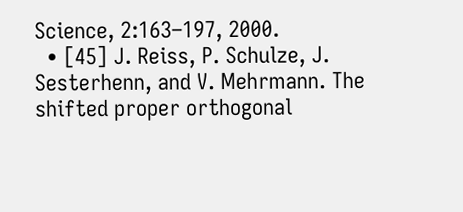Science, 2:163–197, 2000.
  • [45] J. Reiss, P. Schulze, J. Sesterhenn, and V. Mehrmann. The shifted proper orthogonal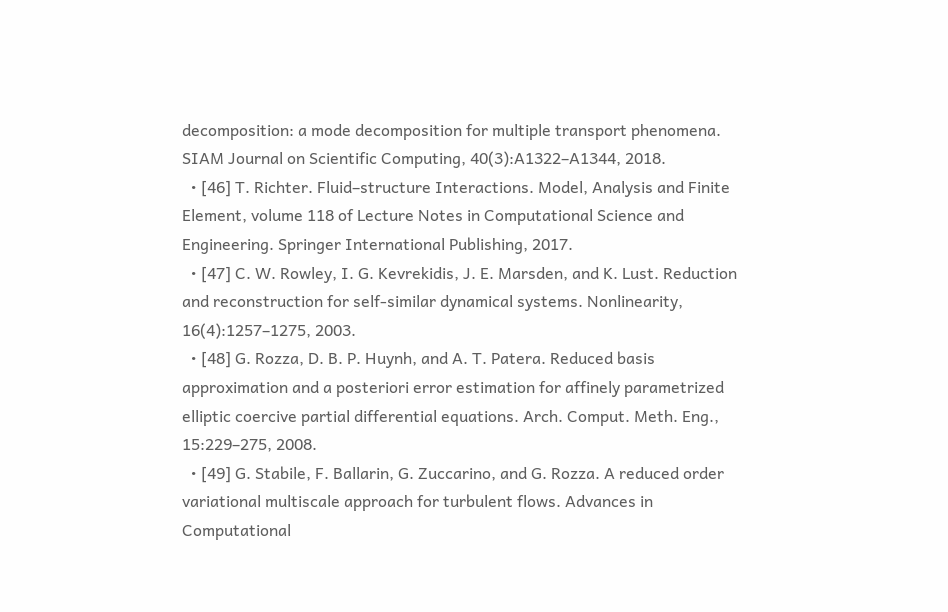decomposition: a mode decomposition for multiple transport phenomena. SIAM Journal on Scientific Computing, 40(3):A1322–A1344, 2018.
  • [46] T. Richter. Fluid–structure Interactions. Model, Analysis and Finite Element, volume 118 of Lecture Notes in Computational Science and Engineering. Springer International Publishing, 2017.
  • [47] C. W. Rowley, I. G. Kevrekidis, J. E. Marsden, and K. Lust. Reduction and reconstruction for self-similar dynamical systems. Nonlinearity, 16(4):1257–1275, 2003.
  • [48] G. Rozza, D. B. P. Huynh, and A. T. Patera. Reduced basis approximation and a posteriori error estimation for affinely parametrized elliptic coercive partial differential equations. Arch. Comput. Meth. Eng., 15:229–275, 2008.
  • [49] G. Stabile, F. Ballarin, G. Zuccarino, and G. Rozza. A reduced order variational multiscale approach for turbulent flows. Advances in Computational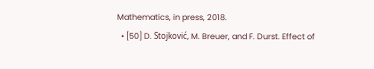Mathematics, in press, 2018.
  • [50] D. Stojković, M. Breuer, and F. Durst. Effect of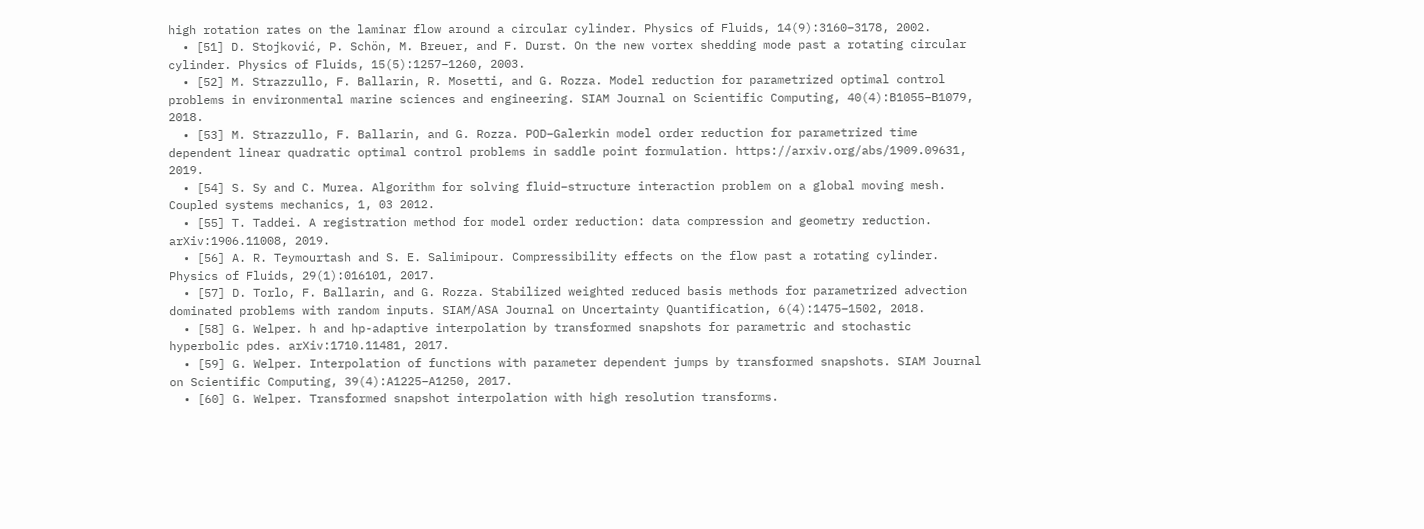high rotation rates on the laminar flow around a circular cylinder. Physics of Fluids, 14(9):3160–3178, 2002.
  • [51] D. Stojković, P. Schön, M. Breuer, and F. Durst. On the new vortex shedding mode past a rotating circular cylinder. Physics of Fluids, 15(5):1257–1260, 2003.
  • [52] M. Strazzullo, F. Ballarin, R. Mosetti, and G. Rozza. Model reduction for parametrized optimal control problems in environmental marine sciences and engineering. SIAM Journal on Scientific Computing, 40(4):B1055–B1079, 2018.
  • [53] M. Strazzullo, F. Ballarin, and G. Rozza. POD–Galerkin model order reduction for parametrized time dependent linear quadratic optimal control problems in saddle point formulation. https://arxiv.org/abs/1909.09631, 2019.
  • [54] S. Sy and C. Murea. Algorithm for solving fluid–structure interaction problem on a global moving mesh. Coupled systems mechanics, 1, 03 2012.
  • [55] T. Taddei. A registration method for model order reduction: data compression and geometry reduction. arXiv:1906.11008, 2019.
  • [56] A. R. Teymourtash and S. E. Salimipour. Compressibility effects on the flow past a rotating cylinder. Physics of Fluids, 29(1):016101, 2017.
  • [57] D. Torlo, F. Ballarin, and G. Rozza. Stabilized weighted reduced basis methods for parametrized advection dominated problems with random inputs. SIAM/ASA Journal on Uncertainty Quantification, 6(4):1475–1502, 2018.
  • [58] G. Welper. h and hp-adaptive interpolation by transformed snapshots for parametric and stochastic hyperbolic pdes. arXiv:1710.11481, 2017.
  • [59] G. Welper. Interpolation of functions with parameter dependent jumps by transformed snapshots. SIAM Journal on Scientific Computing, 39(4):A1225–A1250, 2017.
  • [60] G. Welper. Transformed snapshot interpolation with high resolution transforms.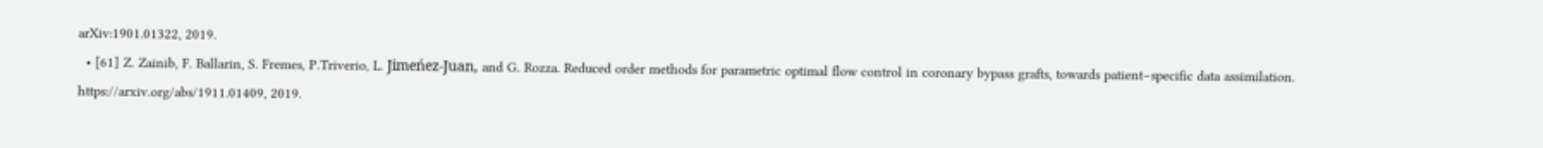arXiv:1901.01322, 2019.
  • [61] Z. Zainib, F. Ballarin, S. Fremes, P.Triverio, L. Jimeńez-Juan, and G. Rozza. Reduced order methods for parametric optimal flow control in coronary bypass grafts, towards patient–specific data assimilation. https://arxiv.org/abs/1911.01409, 2019.